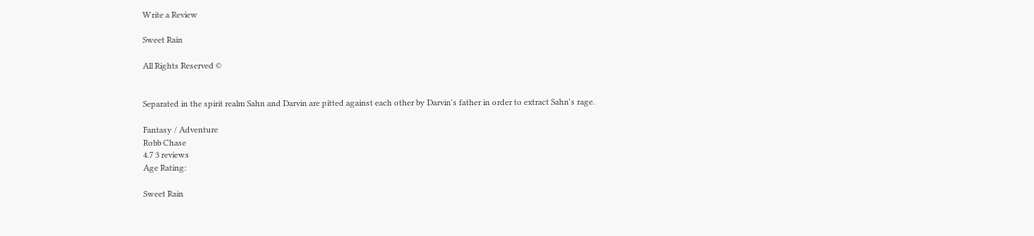Write a Review

Sweet Rain

All Rights Reserved ©


Separated in the spirit realm Sahn and Darvin are pitted against each other by Darvin's father in order to extract Sahn's rage.

Fantasy / Adventure
Robb Chase
4.7 3 reviews
Age Rating:

Sweet Rain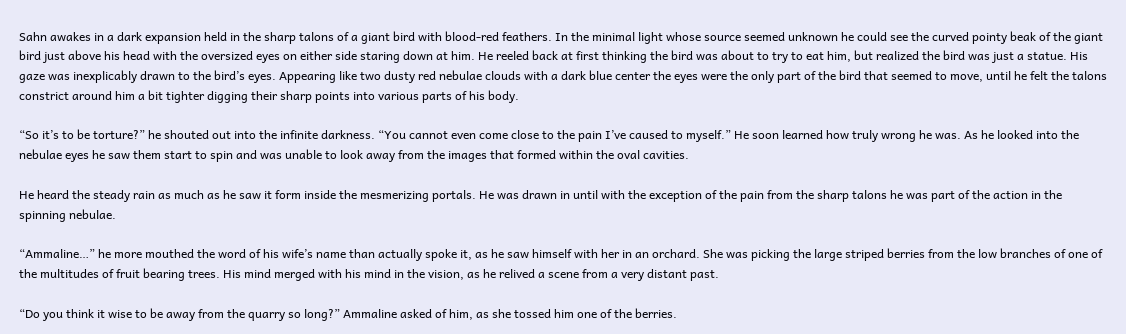Sahn awakes in a dark expansion held in the sharp talons of a giant bird with blood-red feathers. In the minimal light whose source seemed unknown he could see the curved pointy beak of the giant bird just above his head with the oversized eyes on either side staring down at him. He reeled back at first thinking the bird was about to try to eat him, but realized the bird was just a statue. His gaze was inexplicably drawn to the bird’s eyes. Appearing like two dusty red nebulae clouds with a dark blue center the eyes were the only part of the bird that seemed to move, until he felt the talons constrict around him a bit tighter digging their sharp points into various parts of his body.

“So it’s to be torture?” he shouted out into the infinite darkness. “You cannot even come close to the pain I’ve caused to myself.” He soon learned how truly wrong he was. As he looked into the nebulae eyes he saw them start to spin and was unable to look away from the images that formed within the oval cavities.

He heard the steady rain as much as he saw it form inside the mesmerizing portals. He was drawn in until with the exception of the pain from the sharp talons he was part of the action in the spinning nebulae.

“Ammaline…” he more mouthed the word of his wife’s name than actually spoke it, as he saw himself with her in an orchard. She was picking the large striped berries from the low branches of one of the multitudes of fruit bearing trees. His mind merged with his mind in the vision, as he relived a scene from a very distant past.

“Do you think it wise to be away from the quarry so long?” Ammaline asked of him, as she tossed him one of the berries.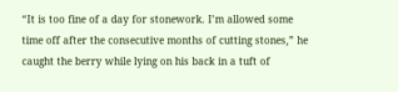“It is too fine of a day for stonework. I’m allowed some time off after the consecutive months of cutting stones,” he caught the berry while lying on his back in a tuft of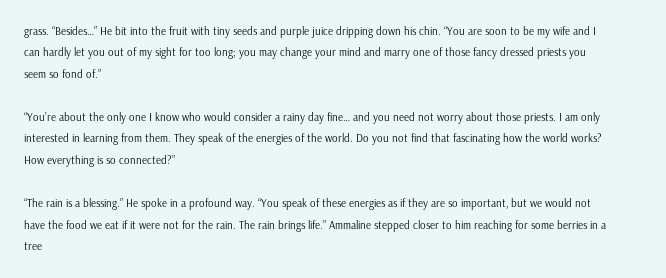grass. “Besides…” He bit into the fruit with tiny seeds and purple juice dripping down his chin. “You are soon to be my wife and I can hardly let you out of my sight for too long; you may change your mind and marry one of those fancy dressed priests you seem so fond of.”

“You’re about the only one I know who would consider a rainy day fine… and you need not worry about those priests. I am only interested in learning from them. They speak of the energies of the world. Do you not find that fascinating how the world works? How everything is so connected?”

“The rain is a blessing.” He spoke in a profound way. “You speak of these energies as if they are so important, but we would not have the food we eat if it were not for the rain. The rain brings life.” Ammaline stepped closer to him reaching for some berries in a tree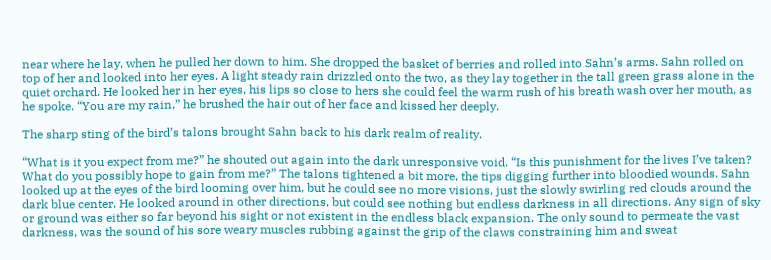near where he lay, when he pulled her down to him. She dropped the basket of berries and rolled into Sahn’s arms. Sahn rolled on top of her and looked into her eyes. A light steady rain drizzled onto the two, as they lay together in the tall green grass alone in the quiet orchard. He looked her in her eyes, his lips so close to hers she could feel the warm rush of his breath wash over her mouth, as he spoke. “You are my rain,” he brushed the hair out of her face and kissed her deeply.

The sharp sting of the bird’s talons brought Sahn back to his dark realm of reality.

“What is it you expect from me?” he shouted out again into the dark unresponsive void. “Is this punishment for the lives I’ve taken? What do you possibly hope to gain from me?” The talons tightened a bit more, the tips digging further into bloodied wounds. Sahn looked up at the eyes of the bird looming over him, but he could see no more visions, just the slowly swirling red clouds around the dark blue center. He looked around in other directions, but could see nothing but endless darkness in all directions. Any sign of sky or ground was either so far beyond his sight or not existent in the endless black expansion. The only sound to permeate the vast darkness, was the sound of his sore weary muscles rubbing against the grip of the claws constraining him and sweat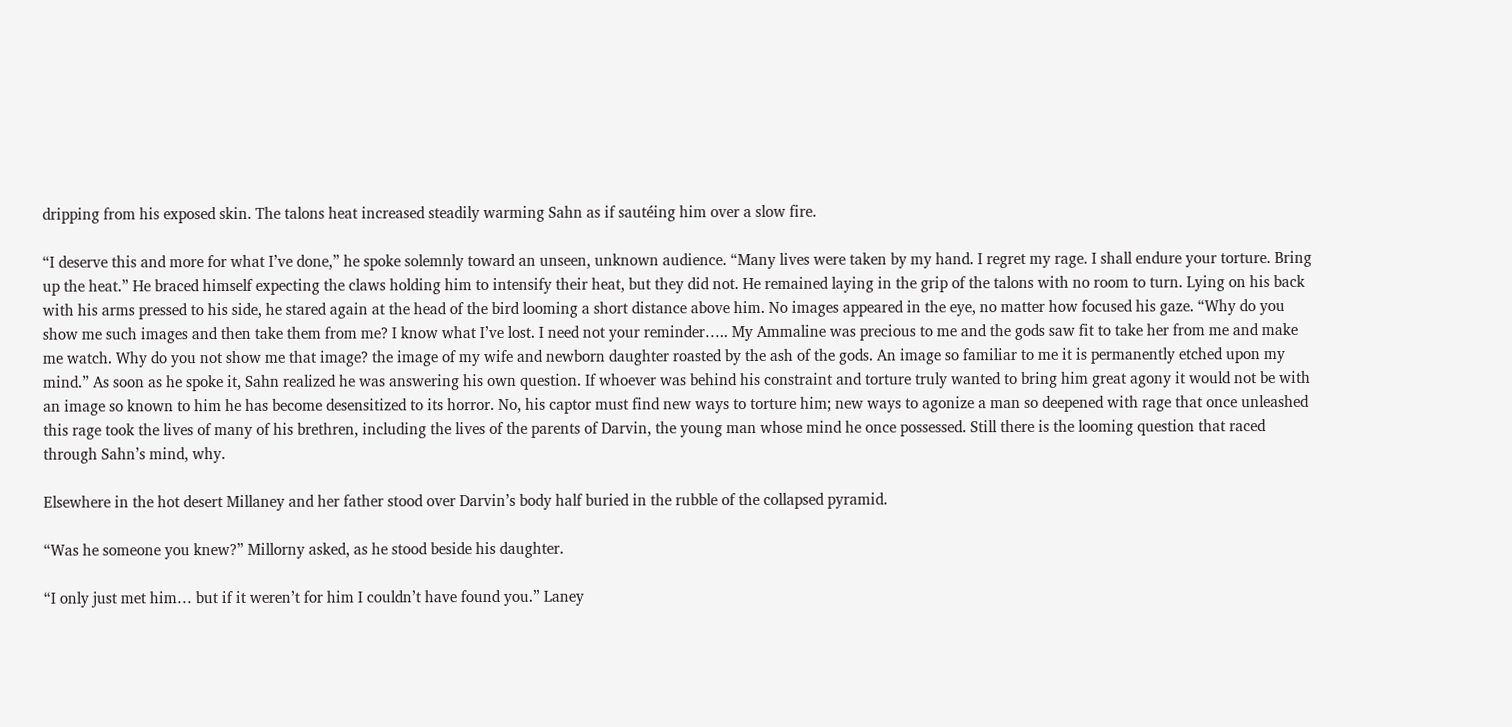dripping from his exposed skin. The talons heat increased steadily warming Sahn as if sautéing him over a slow fire.

“I deserve this and more for what I’ve done,” he spoke solemnly toward an unseen, unknown audience. “Many lives were taken by my hand. I regret my rage. I shall endure your torture. Bring up the heat.” He braced himself expecting the claws holding him to intensify their heat, but they did not. He remained laying in the grip of the talons with no room to turn. Lying on his back with his arms pressed to his side, he stared again at the head of the bird looming a short distance above him. No images appeared in the eye, no matter how focused his gaze. “Why do you show me such images and then take them from me? I know what I’ve lost. I need not your reminder….. My Ammaline was precious to me and the gods saw fit to take her from me and make me watch. Why do you not show me that image? the image of my wife and newborn daughter roasted by the ash of the gods. An image so familiar to me it is permanently etched upon my mind.” As soon as he spoke it, Sahn realized he was answering his own question. If whoever was behind his constraint and torture truly wanted to bring him great agony it would not be with an image so known to him he has become desensitized to its horror. No, his captor must find new ways to torture him; new ways to agonize a man so deepened with rage that once unleashed this rage took the lives of many of his brethren, including the lives of the parents of Darvin, the young man whose mind he once possessed. Still there is the looming question that raced through Sahn’s mind, why.

Elsewhere in the hot desert Millaney and her father stood over Darvin’s body half buried in the rubble of the collapsed pyramid.

“Was he someone you knew?” Millorny asked, as he stood beside his daughter.

“I only just met him… but if it weren’t for him I couldn’t have found you.” Laney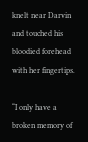knelt near Darvin and touched his bloodied forehead with her fingertips.

“I only have a broken memory of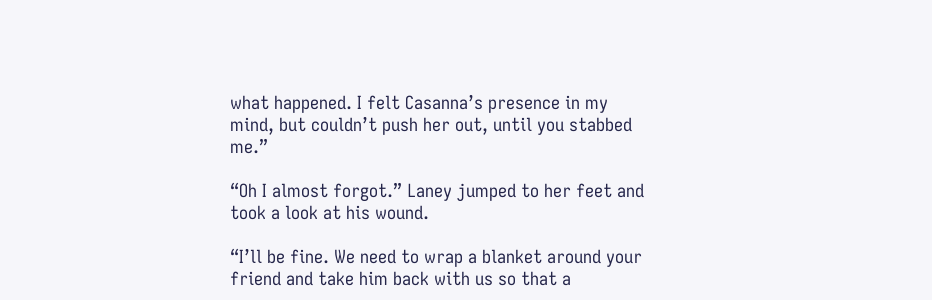what happened. I felt Casanna’s presence in my mind, but couldn’t push her out, until you stabbed me.”

“Oh I almost forgot.” Laney jumped to her feet and took a look at his wound.

“I’ll be fine. We need to wrap a blanket around your friend and take him back with us so that a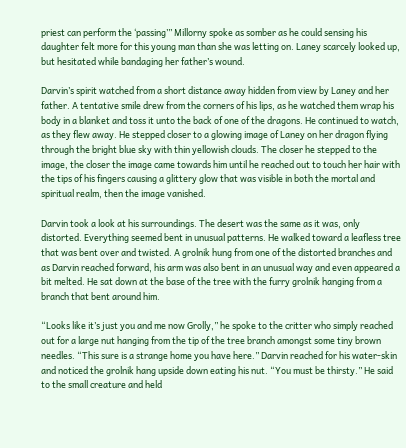priest can perform the ‘passing’” Millorny spoke as somber as he could sensing his daughter felt more for this young man than she was letting on. Laney scarcely looked up, but hesitated while bandaging her father’s wound.

Darvin’s spirit watched from a short distance away hidden from view by Laney and her father. A tentative smile drew from the corners of his lips, as he watched them wrap his body in a blanket and toss it unto the back of one of the dragons. He continued to watch, as they flew away. He stepped closer to a glowing image of Laney on her dragon flying through the bright blue sky with thin yellowish clouds. The closer he stepped to the image, the closer the image came towards him until he reached out to touch her hair with the tips of his fingers causing a glittery glow that was visible in both the mortal and spiritual realm, then the image vanished.

Darvin took a look at his surroundings. The desert was the same as it was, only distorted. Everything seemed bent in unusual patterns. He walked toward a leafless tree that was bent over and twisted. A grolnik hung from one of the distorted branches and as Darvin reached forward, his arm was also bent in an unusual way and even appeared a bit melted. He sat down at the base of the tree with the furry grolnik hanging from a branch that bent around him.

“Looks like it’s just you and me now Grolly,” he spoke to the critter who simply reached out for a large nut hanging from the tip of the tree branch amongst some tiny brown needles. “This sure is a strange home you have here.” Darvin reached for his water-skin and noticed the grolnik hang upside down eating his nut. “You must be thirsty.” He said to the small creature and held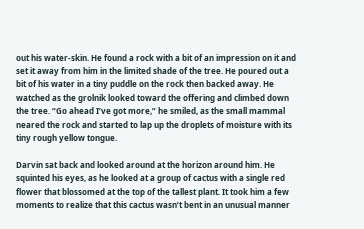out his water-skin. He found a rock with a bit of an impression on it and set it away from him in the limited shade of the tree. He poured out a bit of his water in a tiny puddle on the rock then backed away. He watched as the grolnik looked toward the offering and climbed down the tree. “Go ahead I’ve got more,” he smiled, as the small mammal neared the rock and started to lap up the droplets of moisture with its tiny rough yellow tongue.

Darvin sat back and looked around at the horizon around him. He squinted his eyes, as he looked at a group of cactus with a single red flower that blossomed at the top of the tallest plant. It took him a few moments to realize that this cactus wasn’t bent in an unusual manner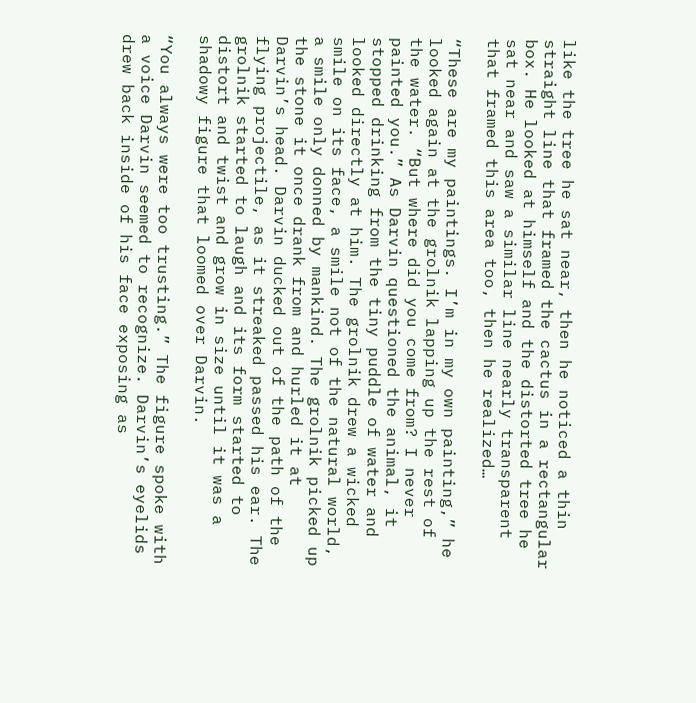like the tree he sat near, then he noticed a thin straight line that framed the cactus in a rectangular box. He looked at himself and the distorted tree he sat near and saw a similar line nearly transparent that framed this area too, then he realized…

“These are my paintings. I’m in my own painting,” he looked again at the grolnik lapping up the rest of the water. “But where did you come from? I never painted you.” As Darvin questioned the animal, it stopped drinking from the tiny puddle of water and looked directly at him. The grolnik drew a wicked smile on its face, a smile not of the natural world, a smile only donned by mankind. The grolnik picked up the stone it once drank from and hurled it at Darvin’s head. Darvin ducked out of the path of the flying projectile, as it streaked passed his ear. The grolnik started to laugh and its form started to distort and twist and grow in size until it was a shadowy figure that loomed over Darvin.

“You always were too trusting.” The figure spoke with a voice Darvin seemed to recognize. Darvin’s eyelids drew back inside of his face exposing as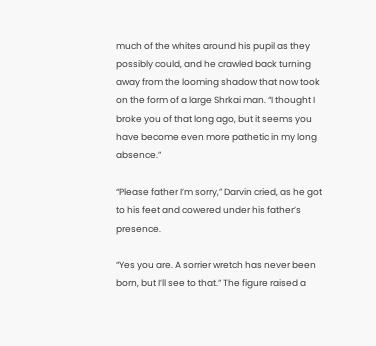much of the whites around his pupil as they possibly could, and he crawled back turning away from the looming shadow that now took on the form of a large Shrkai man. “I thought I broke you of that long ago, but it seems you have become even more pathetic in my long absence.”

“Please father I’m sorry,” Darvin cried, as he got to his feet and cowered under his father’s presence.

“Yes you are. A sorrier wretch has never been born, but I’ll see to that.” The figure raised a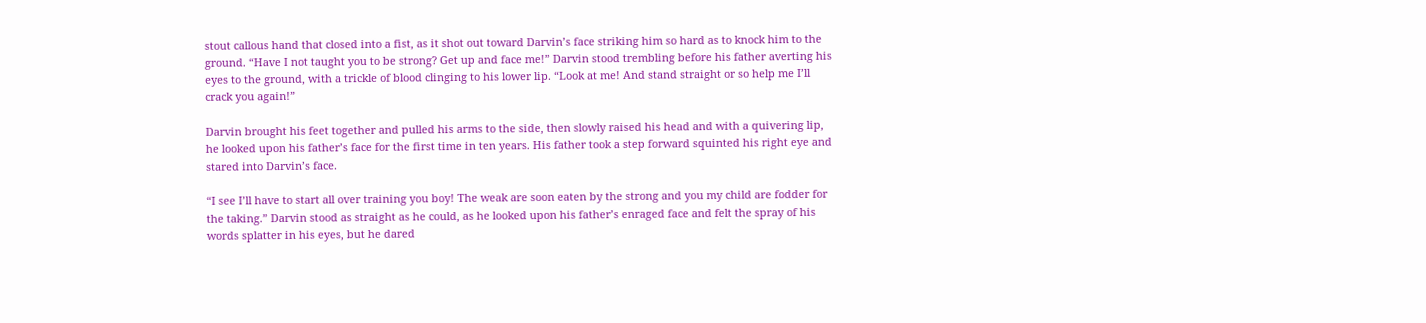stout callous hand that closed into a fist, as it shot out toward Darvin’s face striking him so hard as to knock him to the ground. “Have I not taught you to be strong? Get up and face me!” Darvin stood trembling before his father averting his eyes to the ground, with a trickle of blood clinging to his lower lip. “Look at me! And stand straight or so help me I’ll crack you again!”

Darvin brought his feet together and pulled his arms to the side, then slowly raised his head and with a quivering lip, he looked upon his father’s face for the first time in ten years. His father took a step forward squinted his right eye and stared into Darvin’s face.

“I see I’ll have to start all over training you boy! The weak are soon eaten by the strong and you my child are fodder for the taking.” Darvin stood as straight as he could, as he looked upon his father’s enraged face and felt the spray of his words splatter in his eyes, but he dared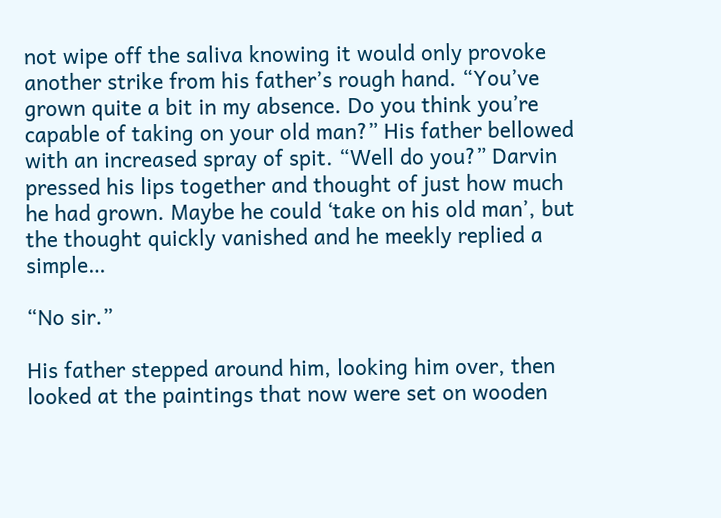not wipe off the saliva knowing it would only provoke another strike from his father’s rough hand. “You’ve grown quite a bit in my absence. Do you think you’re capable of taking on your old man?” His father bellowed with an increased spray of spit. “Well do you?” Darvin pressed his lips together and thought of just how much he had grown. Maybe he could ‘take on his old man’, but the thought quickly vanished and he meekly replied a simple…

“No sir.”

His father stepped around him, looking him over, then looked at the paintings that now were set on wooden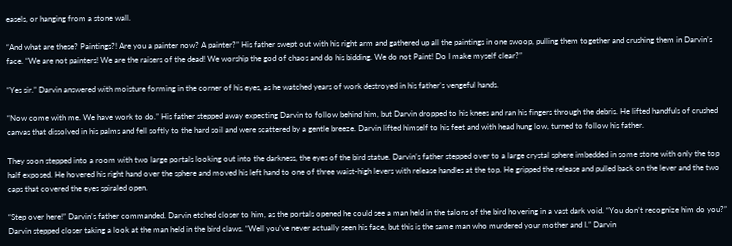easels, or hanging from a stone wall.

“And what are these? Paintings?! Are you a painter now? A painter?” His father swept out with his right arm and gathered up all the paintings in one swoop, pulling them together and crushing them in Darvin’s face. “We are not painters! We are the raisers of the dead! We worship the god of chaos and do his bidding. We do not Paint! Do I make myself clear?”

“Yes sir.” Darvin answered with moisture forming in the corner of his eyes, as he watched years of work destroyed in his father’s vengeful hands.

“Now come with me. We have work to do.” His father stepped away expecting Darvin to follow behind him, but Darvin dropped to his knees and ran his fingers through the debris. He lifted handfuls of crushed canvas that dissolved in his palms and fell softly to the hard soil and were scattered by a gentle breeze. Darvin lifted himself to his feet and with head hung low, turned to follow his father.

They soon stepped into a room with two large portals looking out into the darkness, the eyes of the bird statue. Darvin’s father stepped over to a large crystal sphere imbedded in some stone with only the top half exposed. He hovered his right hand over the sphere and moved his left hand to one of three waist-high levers with release handles at the top. He gripped the release and pulled back on the lever and the two caps that covered the eyes spiraled open.

“Step over here!” Darvin’s father commanded. Darvin etched closer to him, as the portals opened he could see a man held in the talons of the bird hovering in a vast dark void. “You don’t recognize him do you?” Darvin stepped closer taking a look at the man held in the bird claws. “Well you’ve never actually seen his face, but this is the same man who murdered your mother and I.” Darvin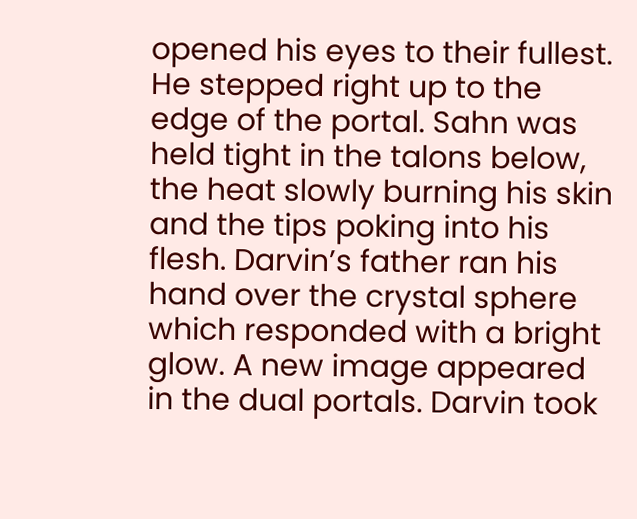opened his eyes to their fullest. He stepped right up to the edge of the portal. Sahn was held tight in the talons below, the heat slowly burning his skin and the tips poking into his flesh. Darvin’s father ran his hand over the crystal sphere which responded with a bright glow. A new image appeared in the dual portals. Darvin took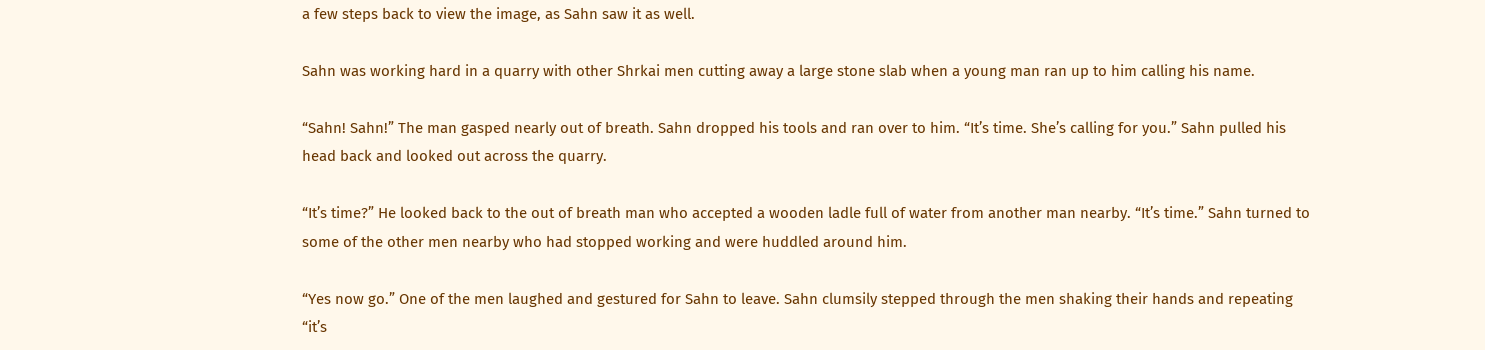a few steps back to view the image, as Sahn saw it as well.

Sahn was working hard in a quarry with other Shrkai men cutting away a large stone slab when a young man ran up to him calling his name.

“Sahn! Sahn!” The man gasped nearly out of breath. Sahn dropped his tools and ran over to him. “It’s time. She’s calling for you.” Sahn pulled his head back and looked out across the quarry.

“It’s time?” He looked back to the out of breath man who accepted a wooden ladle full of water from another man nearby. “It’s time.” Sahn turned to some of the other men nearby who had stopped working and were huddled around him.

“Yes now go.” One of the men laughed and gestured for Sahn to leave. Sahn clumsily stepped through the men shaking their hands and repeating “it’s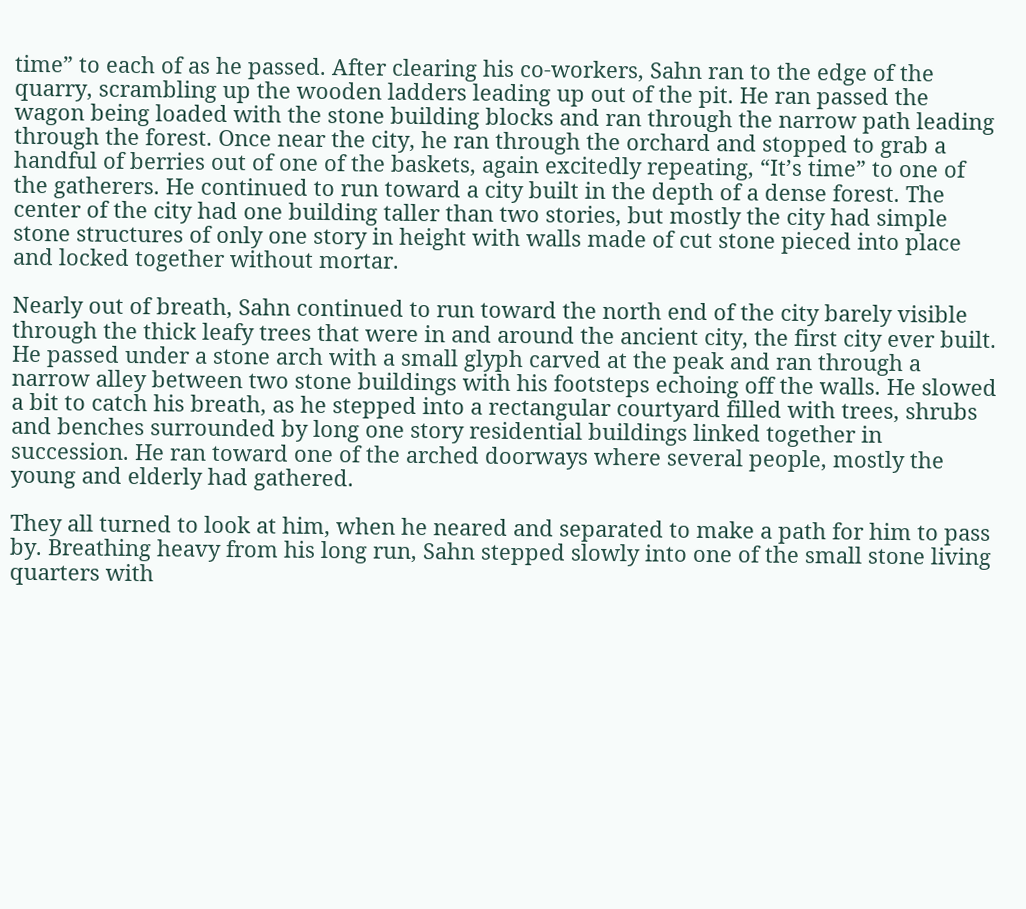time” to each of as he passed. After clearing his co-workers, Sahn ran to the edge of the quarry, scrambling up the wooden ladders leading up out of the pit. He ran passed the wagon being loaded with the stone building blocks and ran through the narrow path leading through the forest. Once near the city, he ran through the orchard and stopped to grab a handful of berries out of one of the baskets, again excitedly repeating, “It’s time” to one of the gatherers. He continued to run toward a city built in the depth of a dense forest. The center of the city had one building taller than two stories, but mostly the city had simple stone structures of only one story in height with walls made of cut stone pieced into place and locked together without mortar.

Nearly out of breath, Sahn continued to run toward the north end of the city barely visible through the thick leafy trees that were in and around the ancient city, the first city ever built. He passed under a stone arch with a small glyph carved at the peak and ran through a narrow alley between two stone buildings with his footsteps echoing off the walls. He slowed a bit to catch his breath, as he stepped into a rectangular courtyard filled with trees, shrubs and benches surrounded by long one story residential buildings linked together in succession. He ran toward one of the arched doorways where several people, mostly the young and elderly had gathered.

They all turned to look at him, when he neared and separated to make a path for him to pass by. Breathing heavy from his long run, Sahn stepped slowly into one of the small stone living quarters with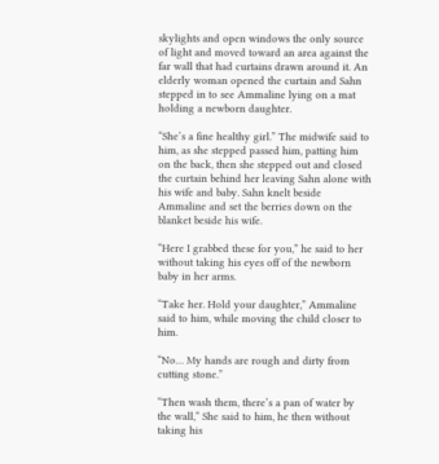skylights and open windows the only source of light and moved toward an area against the far wall that had curtains drawn around it. An elderly woman opened the curtain and Sahn stepped in to see Ammaline lying on a mat holding a newborn daughter.

“She’s a fine healthy girl.” The midwife said to him, as she stepped passed him, patting him on the back, then she stepped out and closed the curtain behind her leaving Sahn alone with his wife and baby. Sahn knelt beside Ammaline and set the berries down on the blanket beside his wife.

“Here I grabbed these for you,” he said to her without taking his eyes off of the newborn baby in her arms.

“Take her. Hold your daughter,” Ammaline said to him, while moving the child closer to him.

“No… My hands are rough and dirty from cutting stone.”

“Then wash them, there’s a pan of water by the wall,” She said to him, he then without taking his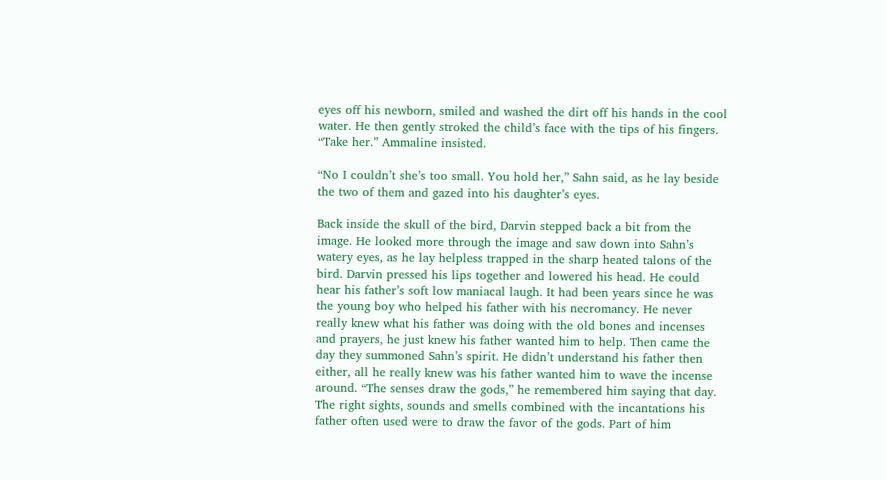eyes off his newborn, smiled and washed the dirt off his hands in the cool water. He then gently stroked the child’s face with the tips of his fingers. “Take her.” Ammaline insisted.

“No I couldn’t she’s too small. You hold her,” Sahn said, as he lay beside the two of them and gazed into his daughter’s eyes.

Back inside the skull of the bird, Darvin stepped back a bit from the image. He looked more through the image and saw down into Sahn’s watery eyes, as he lay helpless trapped in the sharp heated talons of the bird. Darvin pressed his lips together and lowered his head. He could hear his father’s soft low maniacal laugh. It had been years since he was the young boy who helped his father with his necromancy. He never really knew what his father was doing with the old bones and incenses and prayers, he just knew his father wanted him to help. Then came the day they summoned Sahn’s spirit. He didn’t understand his father then either, all he really knew was his father wanted him to wave the incense around. “The senses draw the gods,” he remembered him saying that day. The right sights, sounds and smells combined with the incantations his father often used were to draw the favor of the gods. Part of him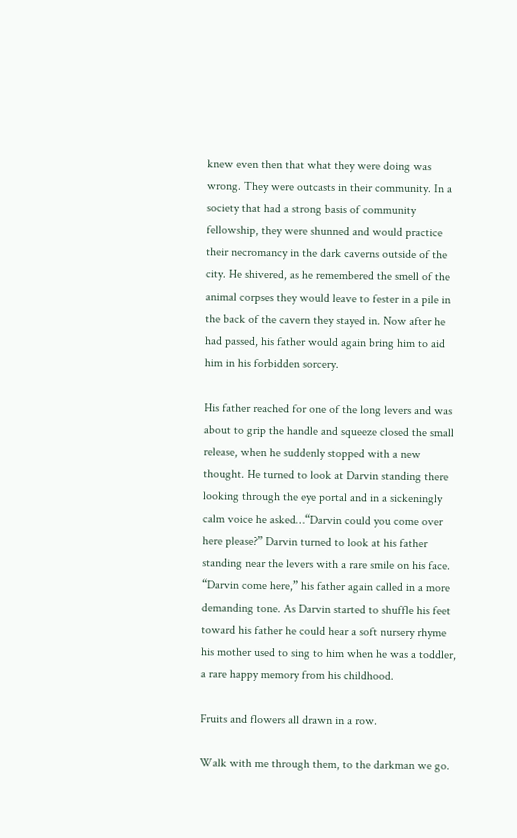knew even then that what they were doing was wrong. They were outcasts in their community. In a society that had a strong basis of community fellowship, they were shunned and would practice their necromancy in the dark caverns outside of the city. He shivered, as he remembered the smell of the animal corpses they would leave to fester in a pile in the back of the cavern they stayed in. Now after he had passed, his father would again bring him to aid him in his forbidden sorcery.

His father reached for one of the long levers and was about to grip the handle and squeeze closed the small release, when he suddenly stopped with a new thought. He turned to look at Darvin standing there looking through the eye portal and in a sickeningly calm voice he asked…“Darvin could you come over here please?” Darvin turned to look at his father standing near the levers with a rare smile on his face. “Darvin come here,” his father again called in a more demanding tone. As Darvin started to shuffle his feet toward his father he could hear a soft nursery rhyme his mother used to sing to him when he was a toddler, a rare happy memory from his childhood.

Fruits and flowers all drawn in a row.

Walk with me through them, to the darkman we go.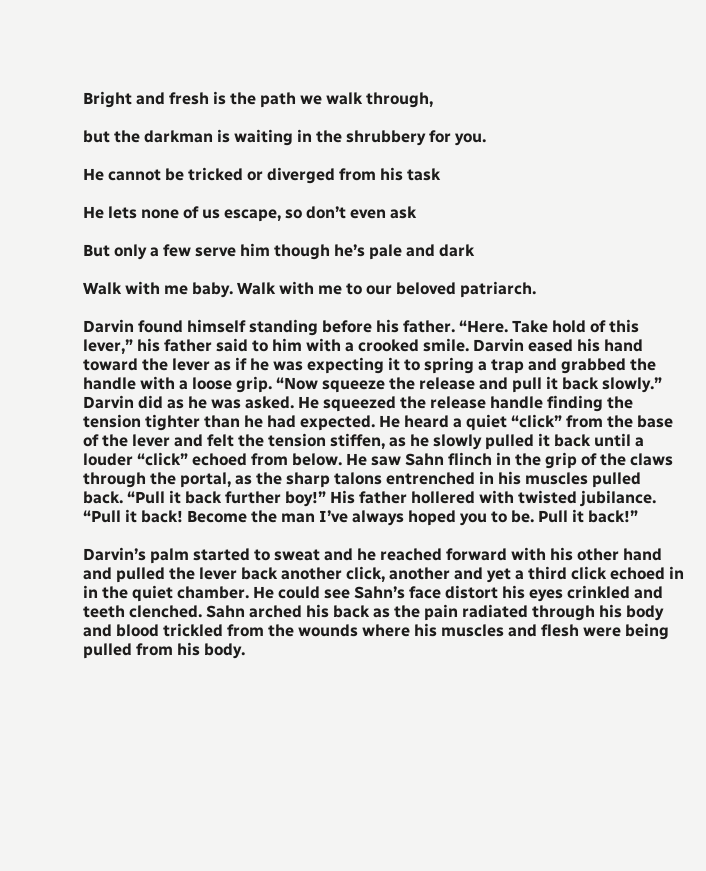Bright and fresh is the path we walk through,

but the darkman is waiting in the shrubbery for you.

He cannot be tricked or diverged from his task

He lets none of us escape, so don’t even ask

But only a few serve him though he’s pale and dark

Walk with me baby. Walk with me to our beloved patriarch.

Darvin found himself standing before his father. “Here. Take hold of this lever,” his father said to him with a crooked smile. Darvin eased his hand toward the lever as if he was expecting it to spring a trap and grabbed the handle with a loose grip. “Now squeeze the release and pull it back slowly.” Darvin did as he was asked. He squeezed the release handle finding the tension tighter than he had expected. He heard a quiet “click” from the base of the lever and felt the tension stiffen, as he slowly pulled it back until a louder “click” echoed from below. He saw Sahn flinch in the grip of the claws through the portal, as the sharp talons entrenched in his muscles pulled back. “Pull it back further boy!” His father hollered with twisted jubilance. “Pull it back! Become the man I’ve always hoped you to be. Pull it back!”

Darvin’s palm started to sweat and he reached forward with his other hand and pulled the lever back another click, another and yet a third click echoed in in the quiet chamber. He could see Sahn’s face distort his eyes crinkled and teeth clenched. Sahn arched his back as the pain radiated through his body and blood trickled from the wounds where his muscles and flesh were being pulled from his body.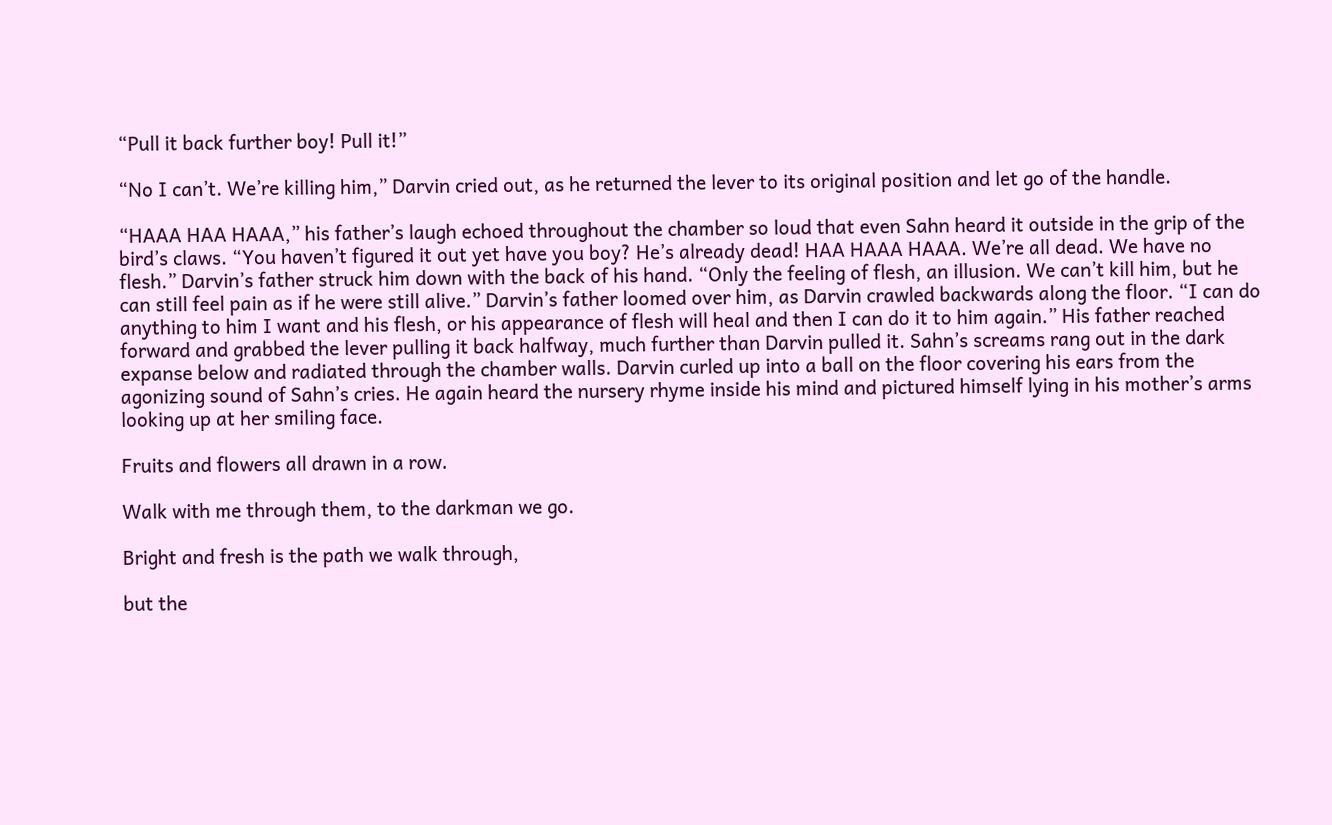“Pull it back further boy! Pull it!”

“No I can’t. We’re killing him,” Darvin cried out, as he returned the lever to its original position and let go of the handle.

“HAAA HAA HAAA,” his father’s laugh echoed throughout the chamber so loud that even Sahn heard it outside in the grip of the bird’s claws. “You haven’t figured it out yet have you boy? He’s already dead! HAA HAAA HAAA. We’re all dead. We have no flesh.” Darvin’s father struck him down with the back of his hand. “Only the feeling of flesh, an illusion. We can’t kill him, but he can still feel pain as if he were still alive.” Darvin’s father loomed over him, as Darvin crawled backwards along the floor. “I can do anything to him I want and his flesh, or his appearance of flesh will heal and then I can do it to him again.” His father reached forward and grabbed the lever pulling it back halfway, much further than Darvin pulled it. Sahn’s screams rang out in the dark expanse below and radiated through the chamber walls. Darvin curled up into a ball on the floor covering his ears from the agonizing sound of Sahn’s cries. He again heard the nursery rhyme inside his mind and pictured himself lying in his mother’s arms looking up at her smiling face.

Fruits and flowers all drawn in a row.

Walk with me through them, to the darkman we go.

Bright and fresh is the path we walk through,

but the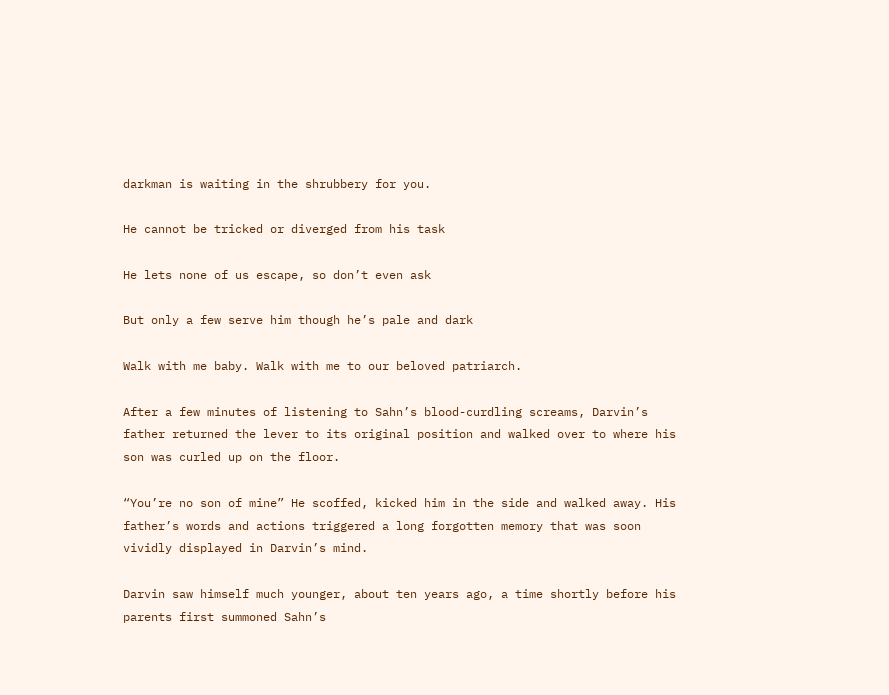darkman is waiting in the shrubbery for you.

He cannot be tricked or diverged from his task

He lets none of us escape, so don’t even ask

But only a few serve him though he’s pale and dark

Walk with me baby. Walk with me to our beloved patriarch.

After a few minutes of listening to Sahn’s blood-curdling screams, Darvin’s father returned the lever to its original position and walked over to where his son was curled up on the floor.

“You’re no son of mine” He scoffed, kicked him in the side and walked away. His father’s words and actions triggered a long forgotten memory that was soon vividly displayed in Darvin’s mind.

Darvin saw himself much younger, about ten years ago, a time shortly before his parents first summoned Sahn’s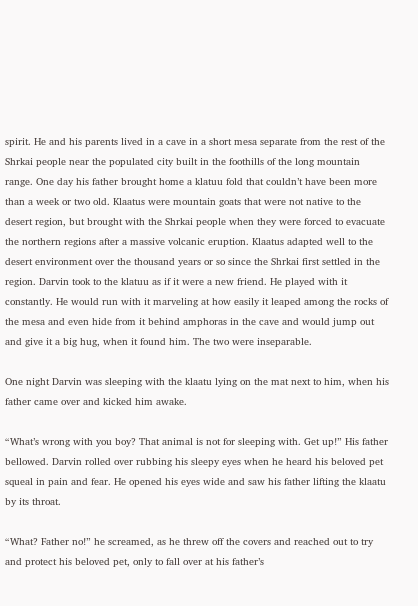spirit. He and his parents lived in a cave in a short mesa separate from the rest of the Shrkai people near the populated city built in the foothills of the long mountain range. One day his father brought home a klatuu fold that couldn’t have been more than a week or two old. Klaatus were mountain goats that were not native to the desert region, but brought with the Shrkai people when they were forced to evacuate the northern regions after a massive volcanic eruption. Klaatus adapted well to the desert environment over the thousand years or so since the Shrkai first settled in the region. Darvin took to the klatuu as if it were a new friend. He played with it constantly. He would run with it marveling at how easily it leaped among the rocks of the mesa and even hide from it behind amphoras in the cave and would jump out and give it a big hug, when it found him. The two were inseparable.

One night Darvin was sleeping with the klaatu lying on the mat next to him, when his father came over and kicked him awake.

“What’s wrong with you boy? That animal is not for sleeping with. Get up!” His father bellowed. Darvin rolled over rubbing his sleepy eyes when he heard his beloved pet squeal in pain and fear. He opened his eyes wide and saw his father lifting the klaatu by its throat.

“What? Father no!” he screamed, as he threw off the covers and reached out to try and protect his beloved pet, only to fall over at his father’s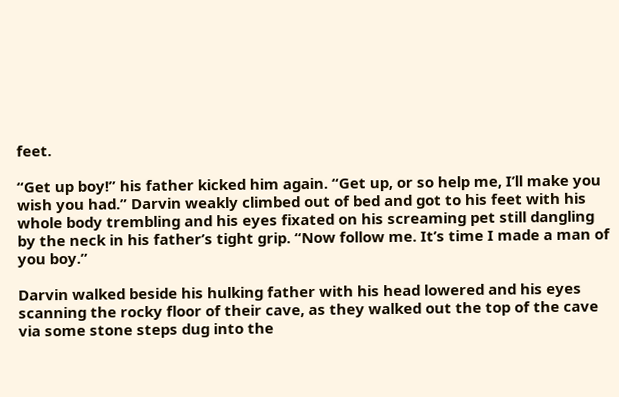feet.

“Get up boy!” his father kicked him again. “Get up, or so help me, I’ll make you wish you had.” Darvin weakly climbed out of bed and got to his feet with his whole body trembling and his eyes fixated on his screaming pet still dangling by the neck in his father’s tight grip. “Now follow me. It’s time I made a man of you boy.”

Darvin walked beside his hulking father with his head lowered and his eyes scanning the rocky floor of their cave, as they walked out the top of the cave via some stone steps dug into the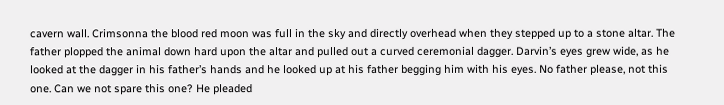cavern wall. Crimsonna the blood red moon was full in the sky and directly overhead when they stepped up to a stone altar. The father plopped the animal down hard upon the altar and pulled out a curved ceremonial dagger. Darvin’s eyes grew wide, as he looked at the dagger in his father’s hands and he looked up at his father begging him with his eyes. No father please, not this one. Can we not spare this one? He pleaded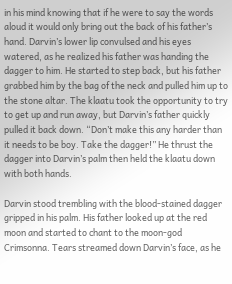in his mind knowing that if he were to say the words aloud it would only bring out the back of his father’s hand. Darvin’s lower lip convulsed and his eyes watered, as he realized his father was handing the dagger to him. He started to step back, but his father grabbed him by the bag of the neck and pulled him up to the stone altar. The klaatu took the opportunity to try to get up and run away, but Darvin’s father quickly pulled it back down. “Don’t make this any harder than it needs to be boy. Take the dagger!” He thrust the dagger into Darvin’s palm then held the klaatu down with both hands.

Darvin stood trembling with the blood-stained dagger gripped in his palm. His father looked up at the red moon and started to chant to the moon-god Crimsonna. Tears streamed down Darvin’s face, as he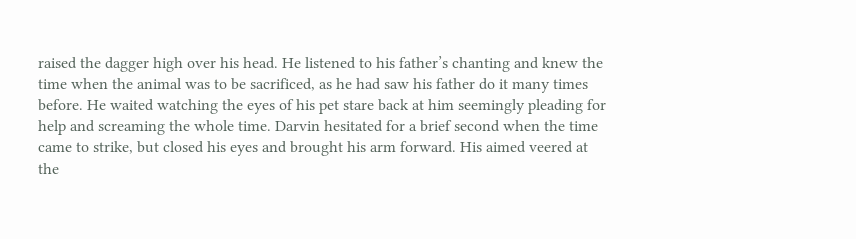raised the dagger high over his head. He listened to his father’s chanting and knew the time when the animal was to be sacrificed, as he had saw his father do it many times before. He waited watching the eyes of his pet stare back at him seemingly pleading for help and screaming the whole time. Darvin hesitated for a brief second when the time came to strike, but closed his eyes and brought his arm forward. His aimed veered at the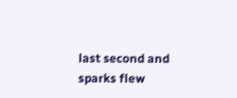last second and sparks flew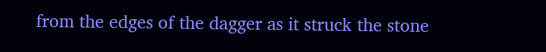from the edges of the dagger as it struck the stone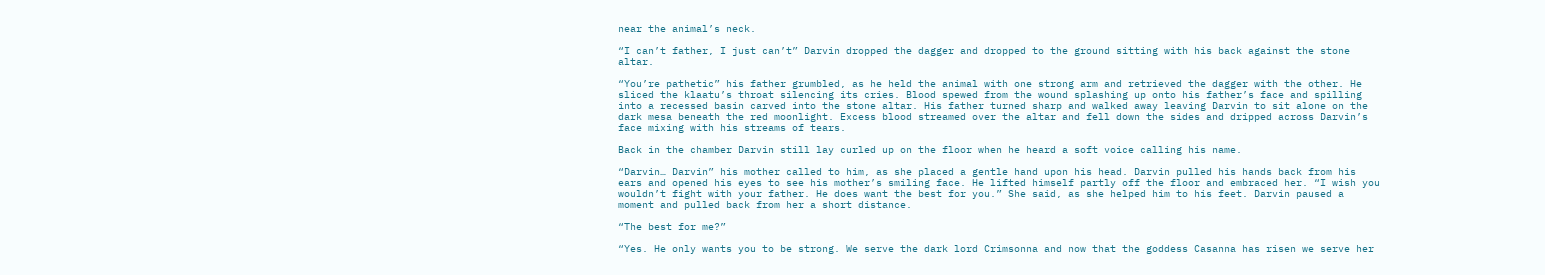near the animal’s neck.

“I can’t father, I just can’t” Darvin dropped the dagger and dropped to the ground sitting with his back against the stone altar.

“You’re pathetic” his father grumbled, as he held the animal with one strong arm and retrieved the dagger with the other. He sliced the klaatu’s throat silencing its cries. Blood spewed from the wound splashing up onto his father’s face and spilling into a recessed basin carved into the stone altar. His father turned sharp and walked away leaving Darvin to sit alone on the dark mesa beneath the red moonlight. Excess blood streamed over the altar and fell down the sides and dripped across Darvin’s face mixing with his streams of tears.

Back in the chamber Darvin still lay curled up on the floor when he heard a soft voice calling his name.

“Darvin… Darvin” his mother called to him, as she placed a gentle hand upon his head. Darvin pulled his hands back from his ears and opened his eyes to see his mother’s smiling face. He lifted himself partly off the floor and embraced her. “I wish you wouldn’t fight with your father. He does want the best for you.” She said, as she helped him to his feet. Darvin paused a moment and pulled back from her a short distance.

“The best for me?”

“Yes. He only wants you to be strong. We serve the dark lord Crimsonna and now that the goddess Casanna has risen we serve her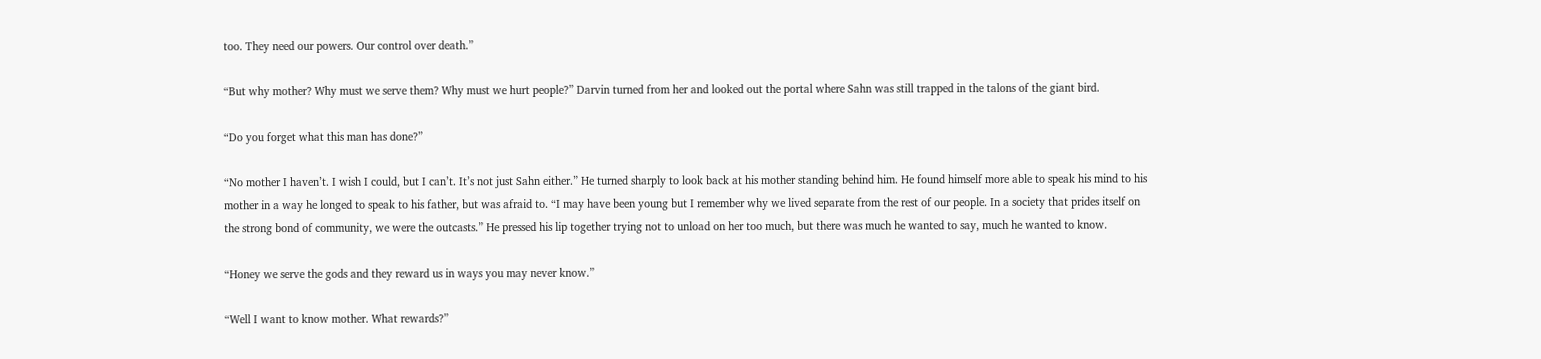too. They need our powers. Our control over death.”

“But why mother? Why must we serve them? Why must we hurt people?” Darvin turned from her and looked out the portal where Sahn was still trapped in the talons of the giant bird.

“Do you forget what this man has done?”

“No mother I haven’t. I wish I could, but I can’t. It’s not just Sahn either.” He turned sharply to look back at his mother standing behind him. He found himself more able to speak his mind to his mother in a way he longed to speak to his father, but was afraid to. “I may have been young but I remember why we lived separate from the rest of our people. In a society that prides itself on the strong bond of community, we were the outcasts.” He pressed his lip together trying not to unload on her too much, but there was much he wanted to say, much he wanted to know.

“Honey we serve the gods and they reward us in ways you may never know.”

“Well I want to know mother. What rewards?”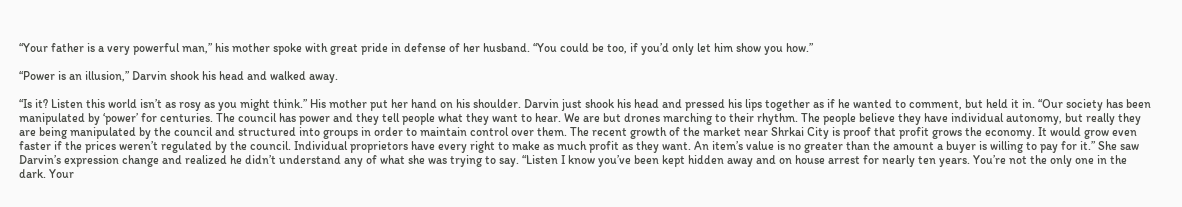“Your father is a very powerful man,” his mother spoke with great pride in defense of her husband. “You could be too, if you’d only let him show you how.”

“Power is an illusion,” Darvin shook his head and walked away.

“Is it? Listen this world isn’t as rosy as you might think.” His mother put her hand on his shoulder. Darvin just shook his head and pressed his lips together as if he wanted to comment, but held it in. “Our society has been manipulated by ‘power’ for centuries. The council has power and they tell people what they want to hear. We are but drones marching to their rhythm. The people believe they have individual autonomy, but really they are being manipulated by the council and structured into groups in order to maintain control over them. The recent growth of the market near Shrkai City is proof that profit grows the economy. It would grow even faster if the prices weren’t regulated by the council. Individual proprietors have every right to make as much profit as they want. An item’s value is no greater than the amount a buyer is willing to pay for it.” She saw Darvin’s expression change and realized he didn’t understand any of what she was trying to say. “Listen I know you’ve been kept hidden away and on house arrest for nearly ten years. You’re not the only one in the dark. Your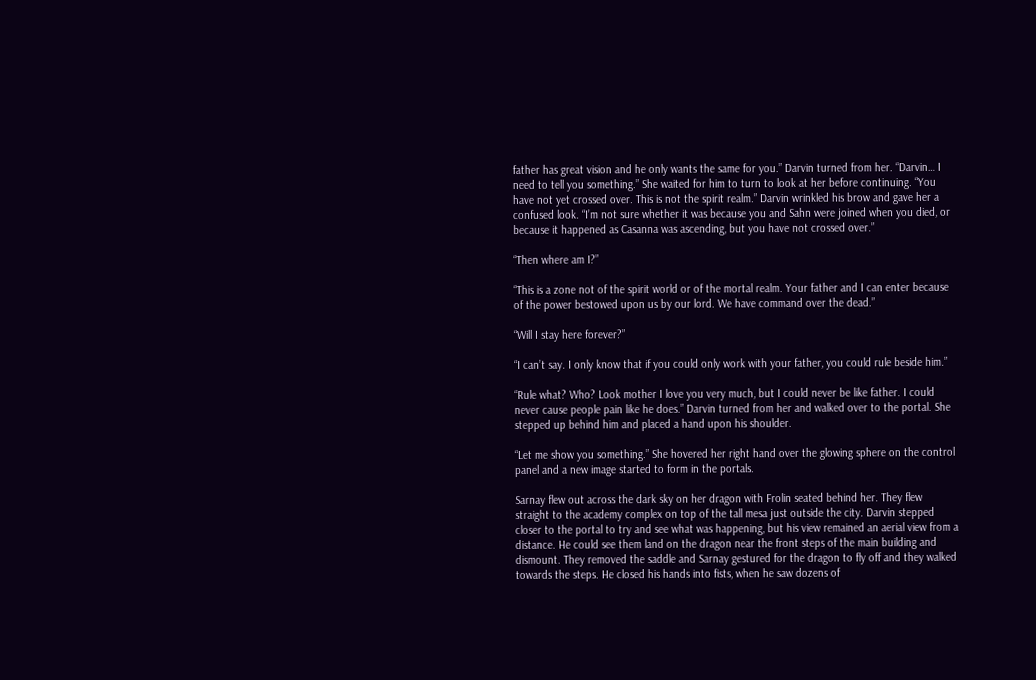father has great vision and he only wants the same for you.” Darvin turned from her. “Darvin… I need to tell you something.” She waited for him to turn to look at her before continuing. “You have not yet crossed over. This is not the spirit realm.” Darvin wrinkled his brow and gave her a confused look. “I’m not sure whether it was because you and Sahn were joined when you died, or because it happened as Casanna was ascending, but you have not crossed over.”

“Then where am I?”

“This is a zone not of the spirit world or of the mortal realm. Your father and I can enter because of the power bestowed upon us by our lord. We have command over the dead.”

“Will I stay here forever?”

“I can’t say. I only know that if you could only work with your father, you could rule beside him.”

“Rule what? Who? Look mother I love you very much, but I could never be like father. I could never cause people pain like he does.” Darvin turned from her and walked over to the portal. She stepped up behind him and placed a hand upon his shoulder.

“Let me show you something.” She hovered her right hand over the glowing sphere on the control panel and a new image started to form in the portals.

Sarnay flew out across the dark sky on her dragon with Frolin seated behind her. They flew straight to the academy complex on top of the tall mesa just outside the city. Darvin stepped closer to the portal to try and see what was happening, but his view remained an aerial view from a distance. He could see them land on the dragon near the front steps of the main building and dismount. They removed the saddle and Sarnay gestured for the dragon to fly off and they walked towards the steps. He closed his hands into fists, when he saw dozens of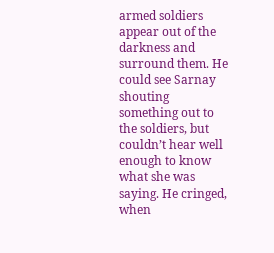armed soldiers appear out of the darkness and surround them. He could see Sarnay shouting something out to the soldiers, but couldn’t hear well enough to know what she was saying. He cringed, when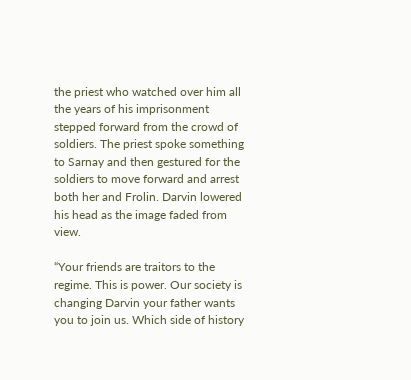the priest who watched over him all the years of his imprisonment stepped forward from the crowd of soldiers. The priest spoke something to Sarnay and then gestured for the soldiers to move forward and arrest both her and Frolin. Darvin lowered his head as the image faded from view.

“Your friends are traitors to the regime. This is power. Our society is changing Darvin your father wants you to join us. Which side of history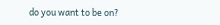do you want to be on?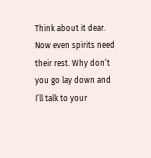Think about it dear. Now even spirits need their rest. Why don’t you go lay down and I’ll talk to your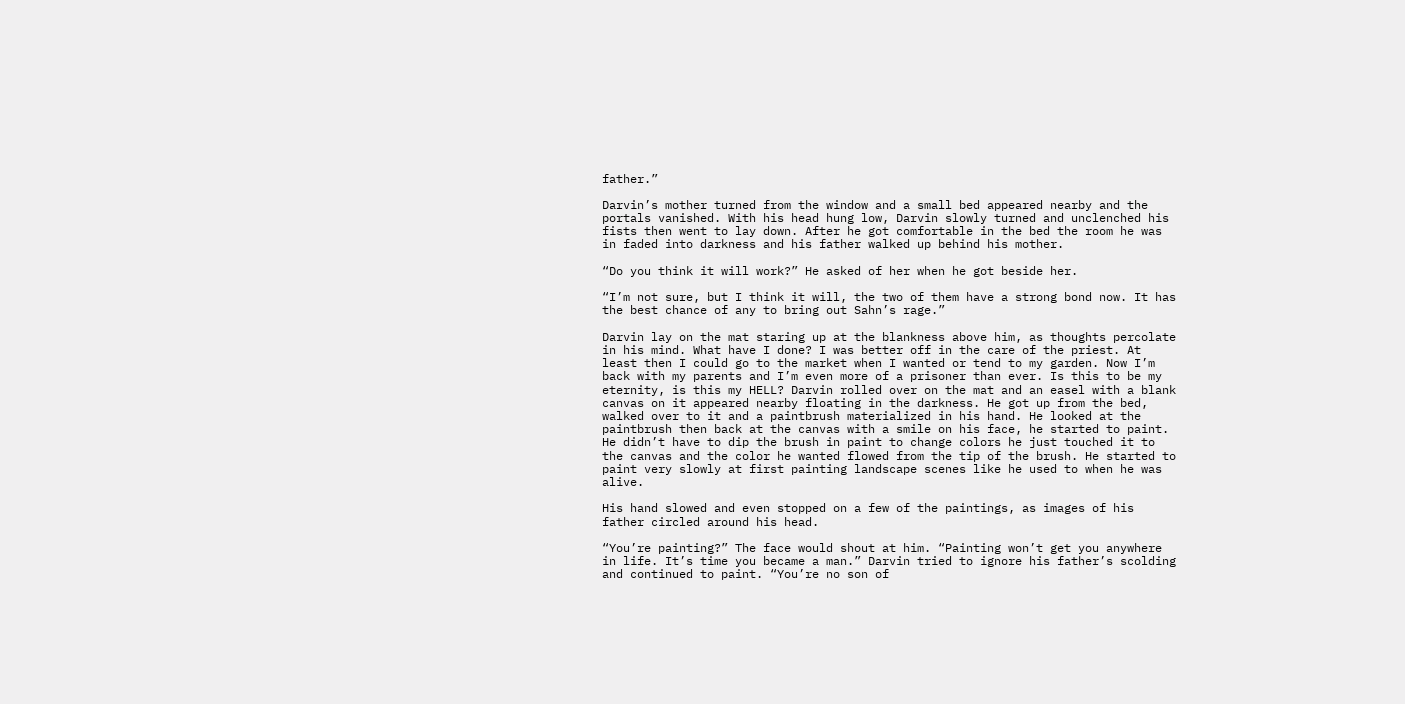father.”

Darvin’s mother turned from the window and a small bed appeared nearby and the portals vanished. With his head hung low, Darvin slowly turned and unclenched his fists then went to lay down. After he got comfortable in the bed the room he was in faded into darkness and his father walked up behind his mother.

“Do you think it will work?” He asked of her when he got beside her.

“I’m not sure, but I think it will, the two of them have a strong bond now. It has the best chance of any to bring out Sahn’s rage.”

Darvin lay on the mat staring up at the blankness above him, as thoughts percolate in his mind. What have I done? I was better off in the care of the priest. At least then I could go to the market when I wanted or tend to my garden. Now I’m back with my parents and I’m even more of a prisoner than ever. Is this to be my eternity, is this my HELL? Darvin rolled over on the mat and an easel with a blank canvas on it appeared nearby floating in the darkness. He got up from the bed, walked over to it and a paintbrush materialized in his hand. He looked at the paintbrush then back at the canvas with a smile on his face, he started to paint. He didn’t have to dip the brush in paint to change colors he just touched it to the canvas and the color he wanted flowed from the tip of the brush. He started to paint very slowly at first painting landscape scenes like he used to when he was alive.

His hand slowed and even stopped on a few of the paintings, as images of his father circled around his head.

“You’re painting?” The face would shout at him. “Painting won’t get you anywhere in life. It’s time you became a man.” Darvin tried to ignore his father’s scolding and continued to paint. “You’re no son of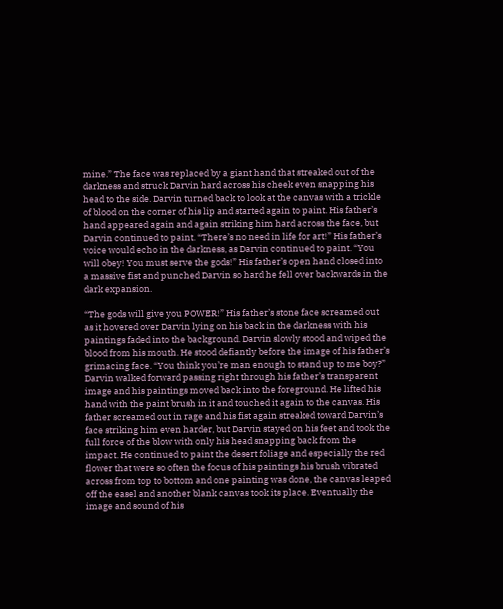mine.” The face was replaced by a giant hand that streaked out of the darkness and struck Darvin hard across his cheek even snapping his head to the side. Darvin turned back to look at the canvas with a trickle of blood on the corner of his lip and started again to paint. His father’s hand appeared again and again striking him hard across the face, but Darvin continued to paint. “There’s no need in life for art!” His father’s voice would echo in the darkness, as Darvin continued to paint. “You will obey! You must serve the gods!” His father’s open hand closed into a massive fist and punched Darvin so hard he fell over backwards in the dark expansion.

“The gods will give you POWER!” His father’s stone face screamed out as it hovered over Darvin lying on his back in the darkness with his paintings faded into the background. Darvin slowly stood and wiped the blood from his mouth. He stood defiantly before the image of his father’s grimacing face. “You think you’re man enough to stand up to me boy?” Darvin walked forward passing right through his father’s transparent image and his paintings moved back into the foreground. He lifted his hand with the paint brush in it and touched it again to the canvas. His father screamed out in rage and his fist again streaked toward Darvin’s face striking him even harder, but Darvin stayed on his feet and took the full force of the blow with only his head snapping back from the impact. He continued to paint the desert foliage and especially the red flower that were so often the focus of his paintings his brush vibrated across from top to bottom and one painting was done, the canvas leaped off the easel and another blank canvas took its place. Eventually the image and sound of his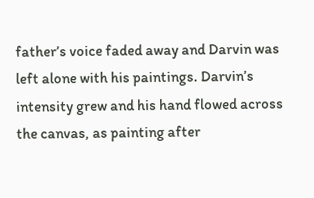father’s voice faded away and Darvin was left alone with his paintings. Darvin’s intensity grew and his hand flowed across the canvas, as painting after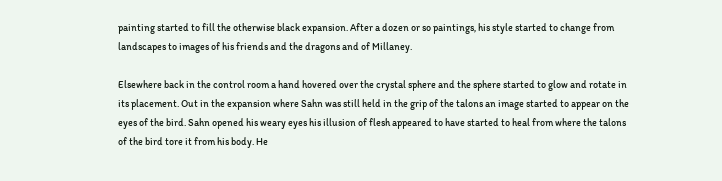painting started to fill the otherwise black expansion. After a dozen or so paintings, his style started to change from landscapes to images of his friends and the dragons and of Millaney.

Elsewhere back in the control room a hand hovered over the crystal sphere and the sphere started to glow and rotate in its placement. Out in the expansion where Sahn was still held in the grip of the talons an image started to appear on the eyes of the bird. Sahn opened his weary eyes his illusion of flesh appeared to have started to heal from where the talons of the bird tore it from his body. He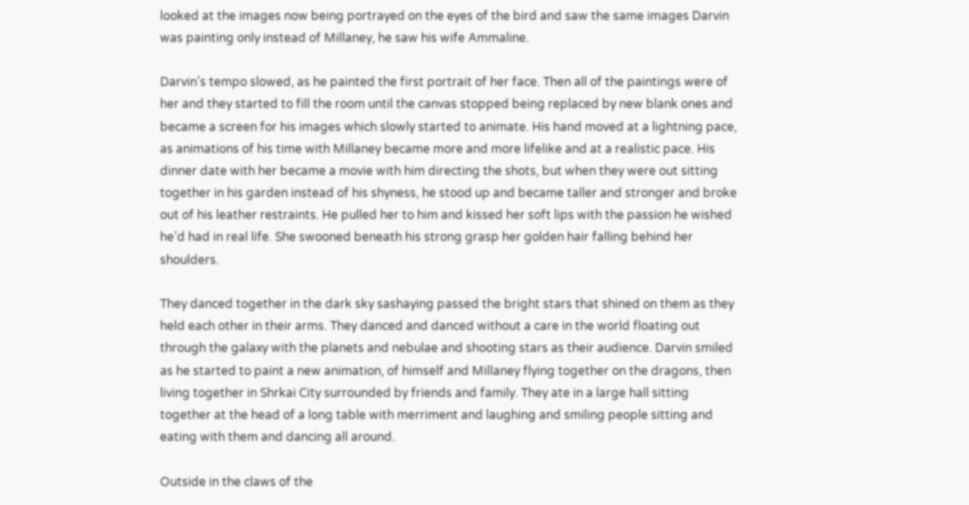looked at the images now being portrayed on the eyes of the bird and saw the same images Darvin was painting only instead of Millaney, he saw his wife Ammaline.

Darvin’s tempo slowed, as he painted the first portrait of her face. Then all of the paintings were of her and they started to fill the room until the canvas stopped being replaced by new blank ones and became a screen for his images which slowly started to animate. His hand moved at a lightning pace, as animations of his time with Millaney became more and more lifelike and at a realistic pace. His dinner date with her became a movie with him directing the shots, but when they were out sitting together in his garden instead of his shyness, he stood up and became taller and stronger and broke out of his leather restraints. He pulled her to him and kissed her soft lips with the passion he wished he’d had in real life. She swooned beneath his strong grasp her golden hair falling behind her shoulders.

They danced together in the dark sky sashaying passed the bright stars that shined on them as they held each other in their arms. They danced and danced without a care in the world floating out through the galaxy with the planets and nebulae and shooting stars as their audience. Darvin smiled as he started to paint a new animation, of himself and Millaney flying together on the dragons, then living together in Shrkai City surrounded by friends and family. They ate in a large hall sitting together at the head of a long table with merriment and laughing and smiling people sitting and eating with them and dancing all around.

Outside in the claws of the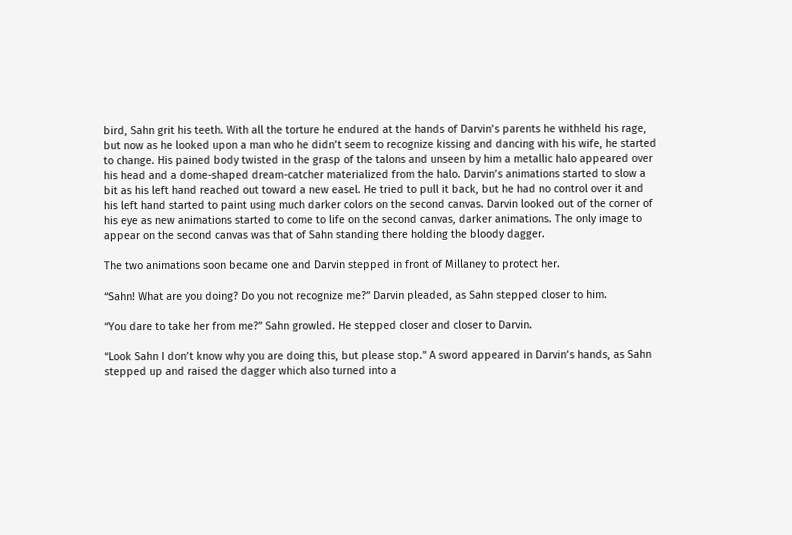bird, Sahn grit his teeth. With all the torture he endured at the hands of Darvin’s parents he withheld his rage, but now as he looked upon a man who he didn’t seem to recognize kissing and dancing with his wife, he started to change. His pained body twisted in the grasp of the talons and unseen by him a metallic halo appeared over his head and a dome-shaped dream-catcher materialized from the halo. Darvin’s animations started to slow a bit as his left hand reached out toward a new easel. He tried to pull it back, but he had no control over it and his left hand started to paint using much darker colors on the second canvas. Darvin looked out of the corner of his eye as new animations started to come to life on the second canvas, darker animations. The only image to appear on the second canvas was that of Sahn standing there holding the bloody dagger.

The two animations soon became one and Darvin stepped in front of Millaney to protect her.

“Sahn! What are you doing? Do you not recognize me?” Darvin pleaded, as Sahn stepped closer to him.

“You dare to take her from me?” Sahn growled. He stepped closer and closer to Darvin.

“Look Sahn I don’t know why you are doing this, but please stop.” A sword appeared in Darvin’s hands, as Sahn stepped up and raised the dagger which also turned into a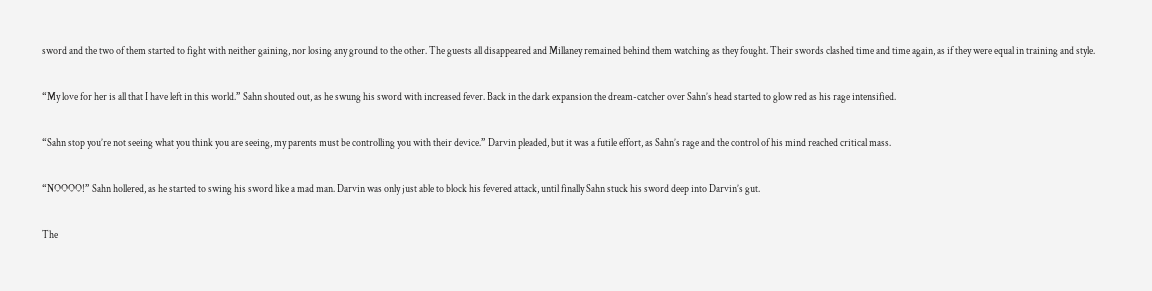sword and the two of them started to fight with neither gaining, nor losing any ground to the other. The guests all disappeared and Millaney remained behind them watching as they fought. Their swords clashed time and time again, as if they were equal in training and style.

“My love for her is all that I have left in this world.” Sahn shouted out, as he swung his sword with increased fever. Back in the dark expansion the dream-catcher over Sahn’s head started to glow red as his rage intensified.

“Sahn stop you’re not seeing what you think you are seeing, my parents must be controlling you with their device.” Darvin pleaded, but it was a futile effort, as Sahn’s rage and the control of his mind reached critical mass.

“NOOOO!” Sahn hollered, as he started to swing his sword like a mad man. Darvin was only just able to block his fevered attack, until finally Sahn stuck his sword deep into Darvin’s gut.

The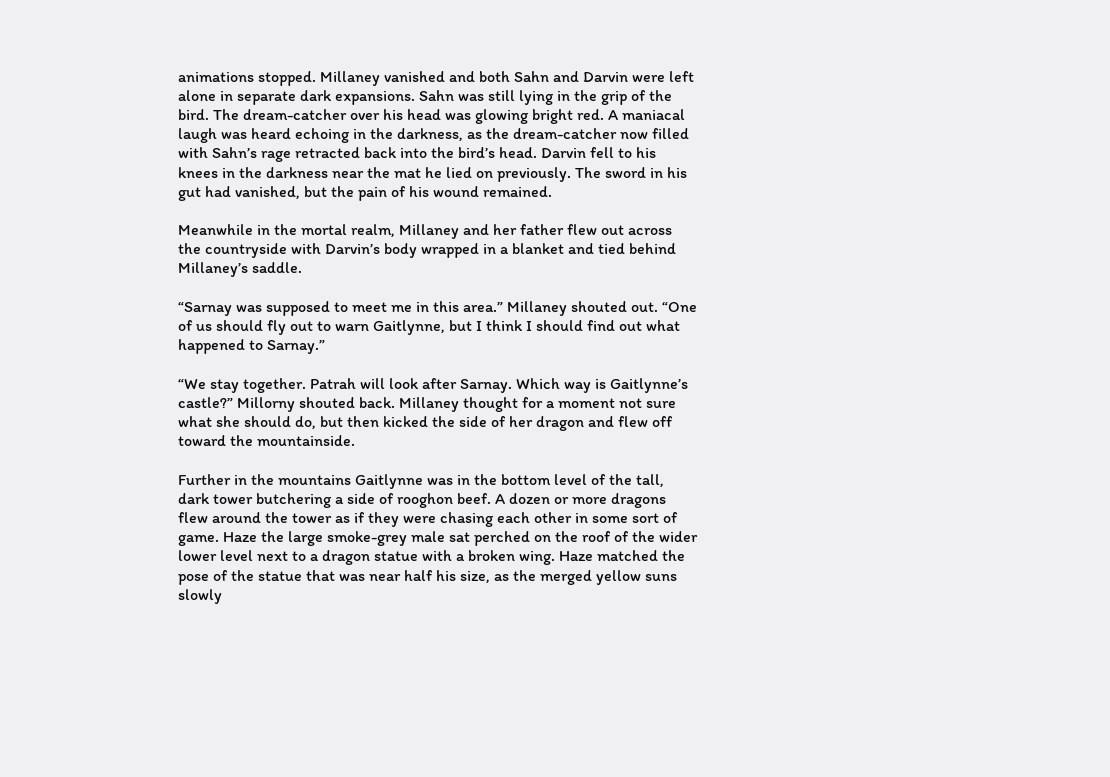animations stopped. Millaney vanished and both Sahn and Darvin were left alone in separate dark expansions. Sahn was still lying in the grip of the bird. The dream-catcher over his head was glowing bright red. A maniacal laugh was heard echoing in the darkness, as the dream-catcher now filled with Sahn’s rage retracted back into the bird’s head. Darvin fell to his knees in the darkness near the mat he lied on previously. The sword in his gut had vanished, but the pain of his wound remained.

Meanwhile in the mortal realm, Millaney and her father flew out across the countryside with Darvin’s body wrapped in a blanket and tied behind Millaney’s saddle.

“Sarnay was supposed to meet me in this area.” Millaney shouted out. “One of us should fly out to warn Gaitlynne, but I think I should find out what happened to Sarnay.”

“We stay together. Patrah will look after Sarnay. Which way is Gaitlynne’s castle?” Millorny shouted back. Millaney thought for a moment not sure what she should do, but then kicked the side of her dragon and flew off toward the mountainside.

Further in the mountains Gaitlynne was in the bottom level of the tall, dark tower butchering a side of rooghon beef. A dozen or more dragons flew around the tower as if they were chasing each other in some sort of game. Haze the large smoke-grey male sat perched on the roof of the wider lower level next to a dragon statue with a broken wing. Haze matched the pose of the statue that was near half his size, as the merged yellow suns slowly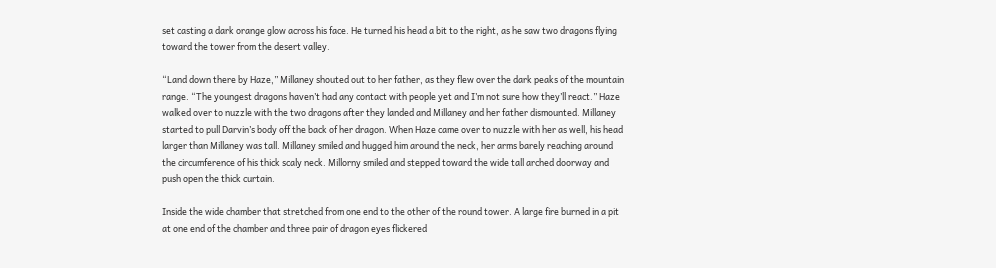set casting a dark orange glow across his face. He turned his head a bit to the right, as he saw two dragons flying toward the tower from the desert valley.

“Land down there by Haze,” Millaney shouted out to her father, as they flew over the dark peaks of the mountain range. “The youngest dragons haven’t had any contact with people yet and I’m not sure how they’ll react.” Haze walked over to nuzzle with the two dragons after they landed and Millaney and her father dismounted. Millaney started to pull Darvin’s body off the back of her dragon. When Haze came over to nuzzle with her as well, his head larger than Millaney was tall. Millaney smiled and hugged him around the neck, her arms barely reaching around the circumference of his thick scaly neck. Millorny smiled and stepped toward the wide tall arched doorway and push open the thick curtain.

Inside the wide chamber that stretched from one end to the other of the round tower. A large fire burned in a pit at one end of the chamber and three pair of dragon eyes flickered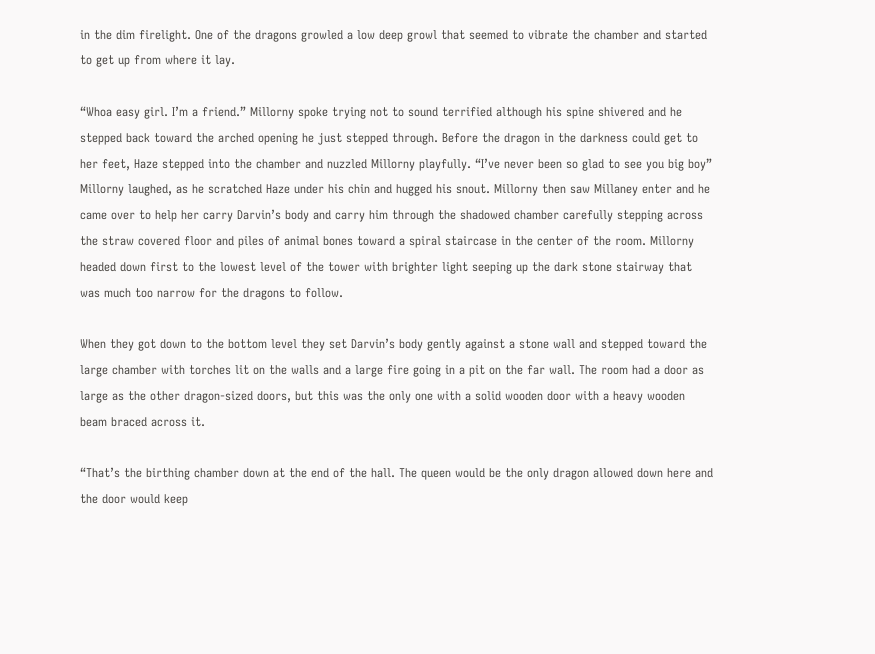in the dim firelight. One of the dragons growled a low deep growl that seemed to vibrate the chamber and started to get up from where it lay.

“Whoa easy girl. I’m a friend.” Millorny spoke trying not to sound terrified although his spine shivered and he stepped back toward the arched opening he just stepped through. Before the dragon in the darkness could get to her feet, Haze stepped into the chamber and nuzzled Millorny playfully. “I’ve never been so glad to see you big boy” Millorny laughed, as he scratched Haze under his chin and hugged his snout. Millorny then saw Millaney enter and he came over to help her carry Darvin’s body and carry him through the shadowed chamber carefully stepping across the straw covered floor and piles of animal bones toward a spiral staircase in the center of the room. Millorny headed down first to the lowest level of the tower with brighter light seeping up the dark stone stairway that was much too narrow for the dragons to follow.

When they got down to the bottom level they set Darvin’s body gently against a stone wall and stepped toward the large chamber with torches lit on the walls and a large fire going in a pit on the far wall. The room had a door as large as the other dragon-sized doors, but this was the only one with a solid wooden door with a heavy wooden beam braced across it.

“That’s the birthing chamber down at the end of the hall. The queen would be the only dragon allowed down here and the door would keep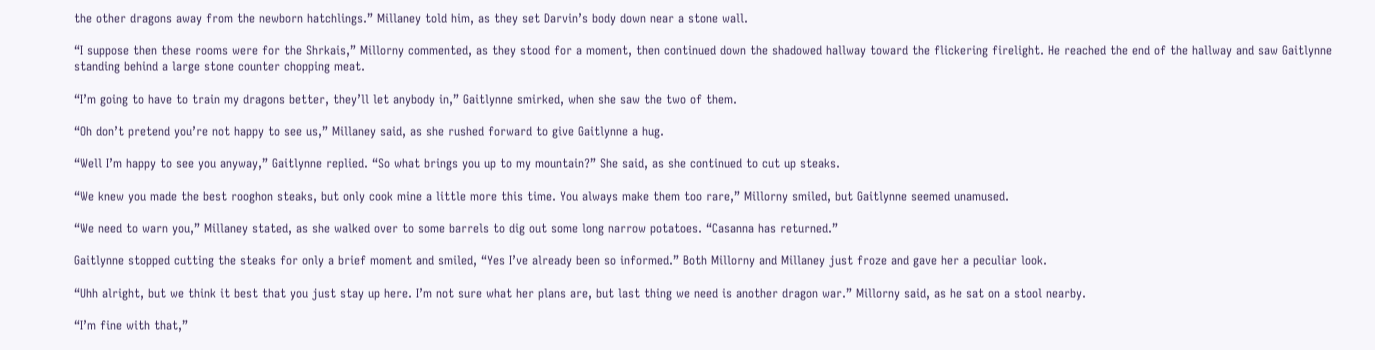the other dragons away from the newborn hatchlings.” Millaney told him, as they set Darvin’s body down near a stone wall.

“I suppose then these rooms were for the Shrkais,” Millorny commented, as they stood for a moment, then continued down the shadowed hallway toward the flickering firelight. He reached the end of the hallway and saw Gaitlynne standing behind a large stone counter chopping meat.

“I’m going to have to train my dragons better, they’ll let anybody in,” Gaitlynne smirked, when she saw the two of them.

“Oh don’t pretend you’re not happy to see us,” Millaney said, as she rushed forward to give Gaitlynne a hug.

“Well I’m happy to see you anyway,” Gaitlynne replied. “So what brings you up to my mountain?” She said, as she continued to cut up steaks.

“We knew you made the best rooghon steaks, but only cook mine a little more this time. You always make them too rare,” Millorny smiled, but Gaitlynne seemed unamused.

“We need to warn you,” Millaney stated, as she walked over to some barrels to dig out some long narrow potatoes. “Casanna has returned.”

Gaitlynne stopped cutting the steaks for only a brief moment and smiled, “Yes I’ve already been so informed.” Both Millorny and Millaney just froze and gave her a peculiar look.

“Uhh alright, but we think it best that you just stay up here. I’m not sure what her plans are, but last thing we need is another dragon war.” Millorny said, as he sat on a stool nearby.

“I’m fine with that,”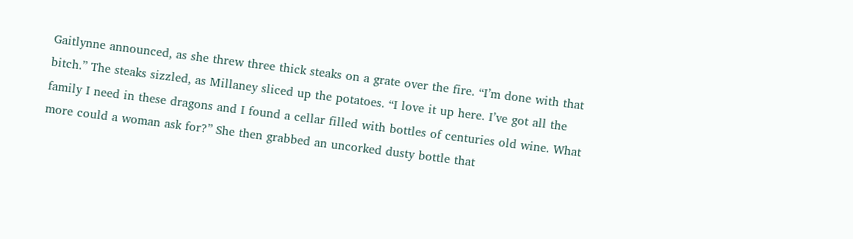Gaitlynne announced, as she threw three thick steaks on a grate over the fire. “I’m done with that bitch.” The steaks sizzled, as Millaney sliced up the potatoes. “I love it up here. I’ve got all the family I need in these dragons and I found a cellar filled with bottles of centuries old wine. What more could a woman ask for?” She then grabbed an uncorked dusty bottle that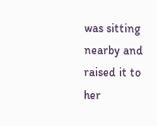was sitting nearby and raised it to her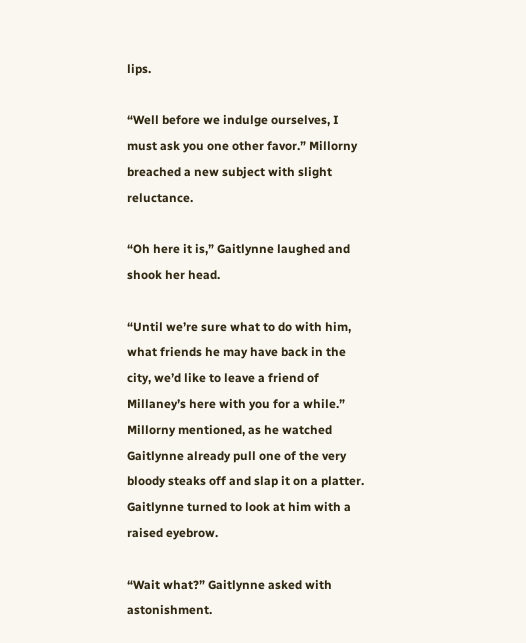lips.

“Well before we indulge ourselves, I must ask you one other favor.” Millorny breached a new subject with slight reluctance.

“Oh here it is,” Gaitlynne laughed and shook her head.

“Until we’re sure what to do with him, what friends he may have back in the city, we’d like to leave a friend of Millaney’s here with you for a while.” Millorny mentioned, as he watched Gaitlynne already pull one of the very bloody steaks off and slap it on a platter. Gaitlynne turned to look at him with a raised eyebrow.

“Wait what?” Gaitlynne asked with astonishment.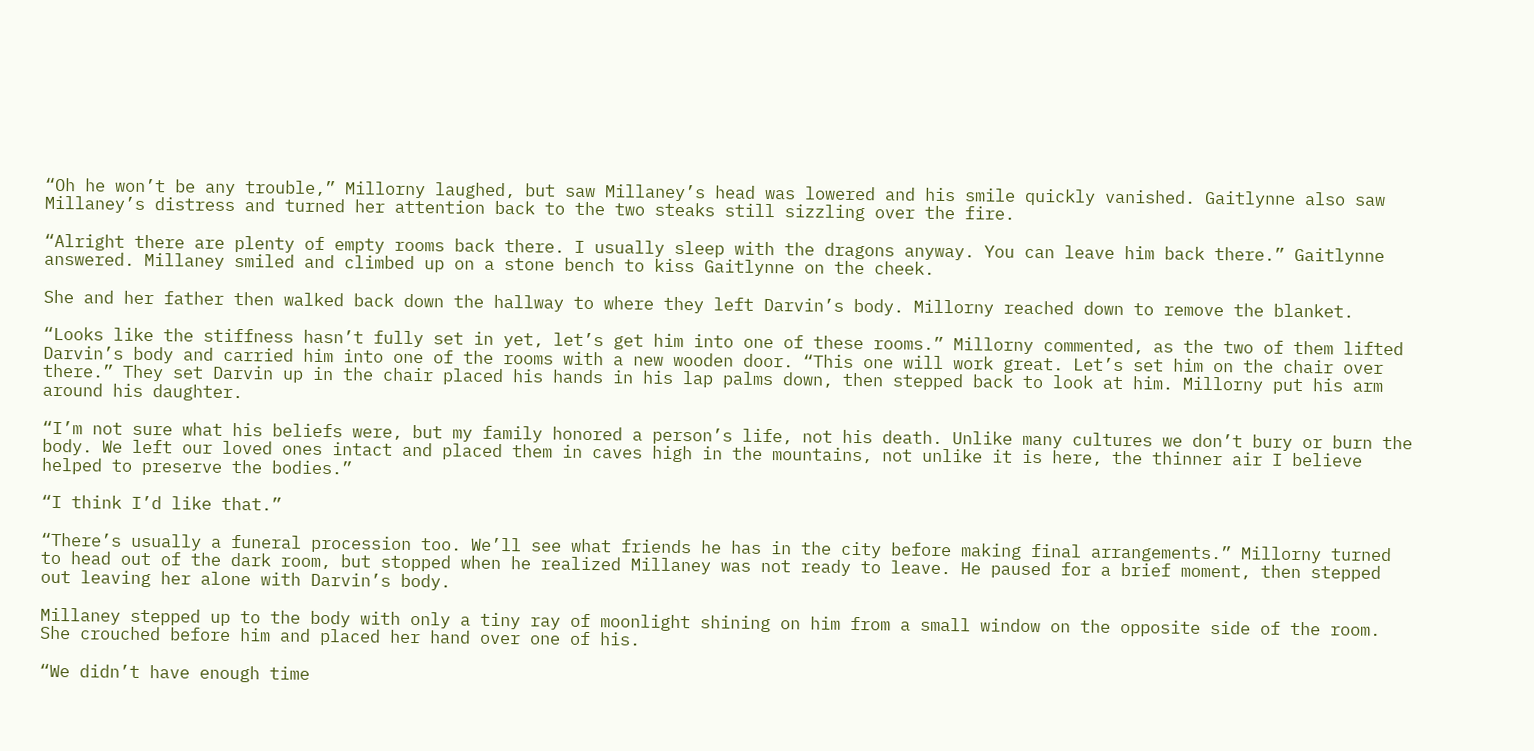“Oh he won’t be any trouble,” Millorny laughed, but saw Millaney’s head was lowered and his smile quickly vanished. Gaitlynne also saw Millaney’s distress and turned her attention back to the two steaks still sizzling over the fire.

“Alright there are plenty of empty rooms back there. I usually sleep with the dragons anyway. You can leave him back there.” Gaitlynne answered. Millaney smiled and climbed up on a stone bench to kiss Gaitlynne on the cheek.

She and her father then walked back down the hallway to where they left Darvin’s body. Millorny reached down to remove the blanket.

“Looks like the stiffness hasn’t fully set in yet, let’s get him into one of these rooms.” Millorny commented, as the two of them lifted Darvin’s body and carried him into one of the rooms with a new wooden door. “This one will work great. Let’s set him on the chair over there.” They set Darvin up in the chair placed his hands in his lap palms down, then stepped back to look at him. Millorny put his arm around his daughter.

“I’m not sure what his beliefs were, but my family honored a person’s life, not his death. Unlike many cultures we don’t bury or burn the body. We left our loved ones intact and placed them in caves high in the mountains, not unlike it is here, the thinner air I believe helped to preserve the bodies.”

“I think I’d like that.”

“There’s usually a funeral procession too. We’ll see what friends he has in the city before making final arrangements.” Millorny turned to head out of the dark room, but stopped when he realized Millaney was not ready to leave. He paused for a brief moment, then stepped out leaving her alone with Darvin’s body.

Millaney stepped up to the body with only a tiny ray of moonlight shining on him from a small window on the opposite side of the room. She crouched before him and placed her hand over one of his.

“We didn’t have enough time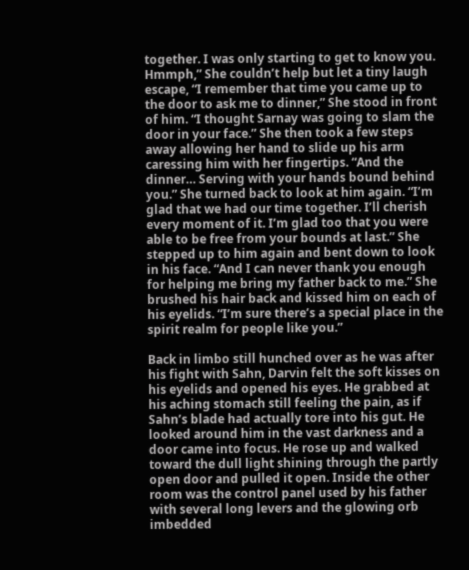together. I was only starting to get to know you. Hmmph,” She couldn’t help but let a tiny laugh escape, “I remember that time you came up to the door to ask me to dinner,” She stood in front of him. “I thought Sarnay was going to slam the door in your face.” She then took a few steps away allowing her hand to slide up his arm caressing him with her fingertips. “And the dinner… Serving with your hands bound behind you.” She turned back to look at him again. “I’m glad that we had our time together. I’ll cherish every moment of it. I’m glad too that you were able to be free from your bounds at last.” She stepped up to him again and bent down to look in his face. “And I can never thank you enough for helping me bring my father back to me.” She brushed his hair back and kissed him on each of his eyelids. “I’m sure there’s a special place in the spirit realm for people like you.”

Back in limbo still hunched over as he was after his fight with Sahn, Darvin felt the soft kisses on his eyelids and opened his eyes. He grabbed at his aching stomach still feeling the pain, as if Sahn’s blade had actually tore into his gut. He looked around him in the vast darkness and a door came into focus. He rose up and walked toward the dull light shining through the partly open door and pulled it open. Inside the other room was the control panel used by his father with several long levers and the glowing orb imbedded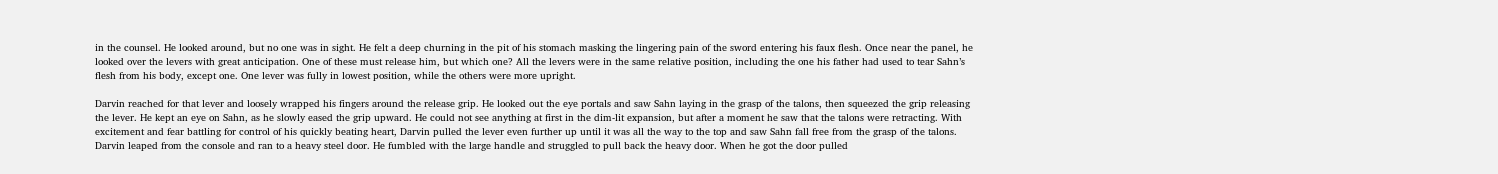in the counsel. He looked around, but no one was in sight. He felt a deep churning in the pit of his stomach masking the lingering pain of the sword entering his faux flesh. Once near the panel, he looked over the levers with great anticipation. One of these must release him, but which one? All the levers were in the same relative position, including the one his father had used to tear Sahn’s flesh from his body, except one. One lever was fully in lowest position, while the others were more upright.

Darvin reached for that lever and loosely wrapped his fingers around the release grip. He looked out the eye portals and saw Sahn laying in the grasp of the talons, then squeezed the grip releasing the lever. He kept an eye on Sahn, as he slowly eased the grip upward. He could not see anything at first in the dim-lit expansion, but after a moment he saw that the talons were retracting. With excitement and fear battling for control of his quickly beating heart, Darvin pulled the lever even further up until it was all the way to the top and saw Sahn fall free from the grasp of the talons. Darvin leaped from the console and ran to a heavy steel door. He fumbled with the large handle and struggled to pull back the heavy door. When he got the door pulled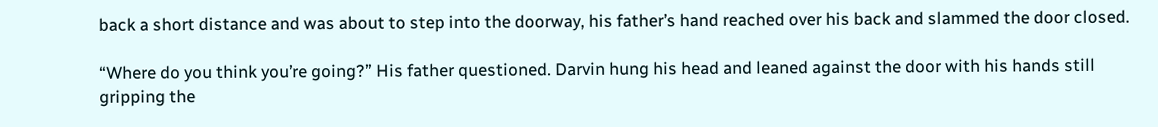back a short distance and was about to step into the doorway, his father’s hand reached over his back and slammed the door closed.

“Where do you think you’re going?” His father questioned. Darvin hung his head and leaned against the door with his hands still gripping the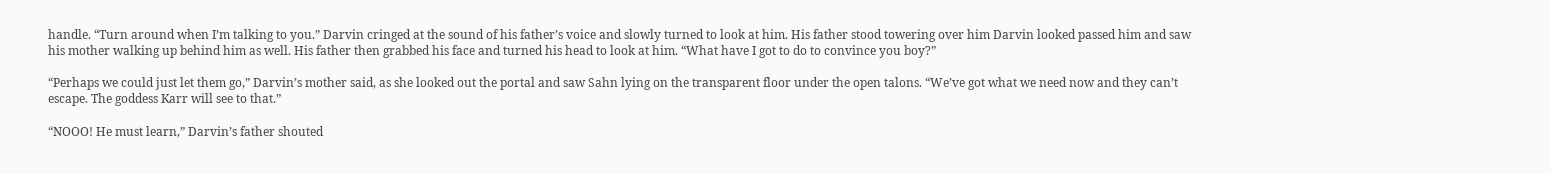handle. “Turn around when I’m talking to you.” Darvin cringed at the sound of his father’s voice and slowly turned to look at him. His father stood towering over him Darvin looked passed him and saw his mother walking up behind him as well. His father then grabbed his face and turned his head to look at him. “What have I got to do to convince you boy?”

“Perhaps we could just let them go,” Darvin’s mother said, as she looked out the portal and saw Sahn lying on the transparent floor under the open talons. “We’ve got what we need now and they can’t escape. The goddess Karr will see to that.”

“NOOO! He must learn,” Darvin’s father shouted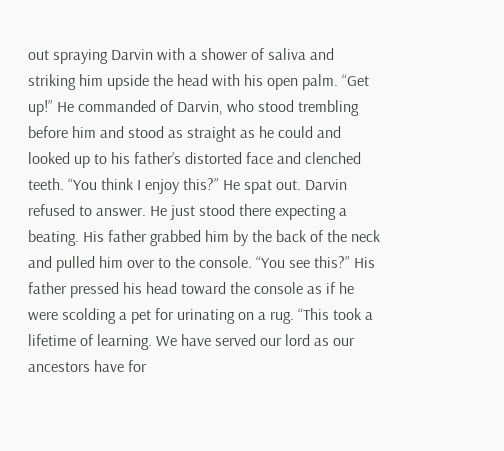out spraying Darvin with a shower of saliva and striking him upside the head with his open palm. “Get up!” He commanded of Darvin, who stood trembling before him and stood as straight as he could and looked up to his father’s distorted face and clenched teeth. “You think I enjoy this?” He spat out. Darvin refused to answer. He just stood there expecting a beating. His father grabbed him by the back of the neck and pulled him over to the console. “You see this?” His father pressed his head toward the console as if he were scolding a pet for urinating on a rug. “This took a lifetime of learning. We have served our lord as our ancestors have for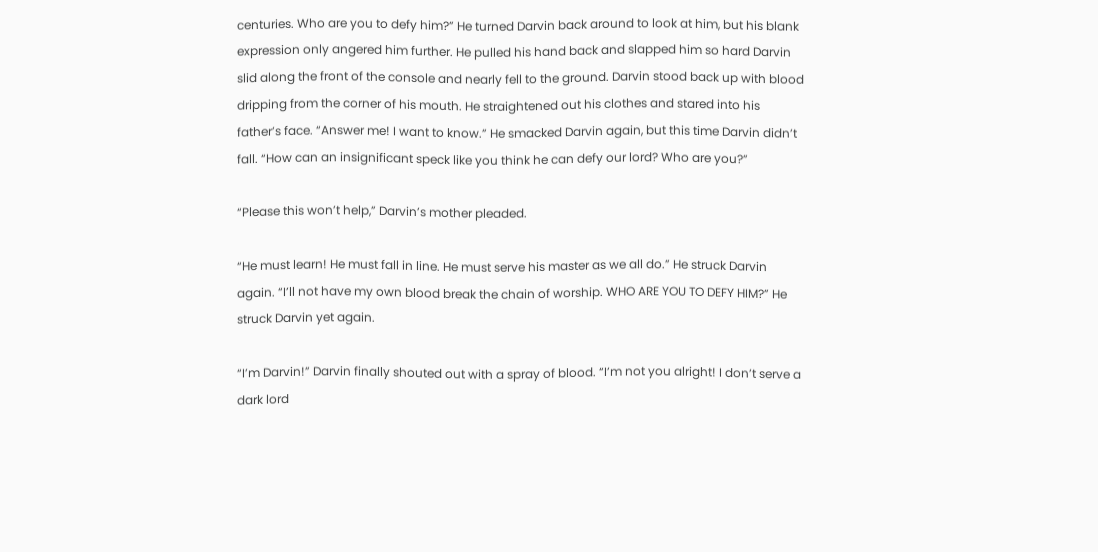centuries. Who are you to defy him?” He turned Darvin back around to look at him, but his blank expression only angered him further. He pulled his hand back and slapped him so hard Darvin slid along the front of the console and nearly fell to the ground. Darvin stood back up with blood dripping from the corner of his mouth. He straightened out his clothes and stared into his father’s face. “Answer me! I want to know.” He smacked Darvin again, but this time Darvin didn’t fall. “How can an insignificant speck like you think he can defy our lord? Who are you?”

“Please this won’t help,” Darvin’s mother pleaded.

“He must learn! He must fall in line. He must serve his master as we all do.” He struck Darvin again. “I’ll not have my own blood break the chain of worship. WHO ARE YOU TO DEFY HIM?” He struck Darvin yet again.

“I’m Darvin!” Darvin finally shouted out with a spray of blood. “I’m not you alright! I don’t serve a dark lord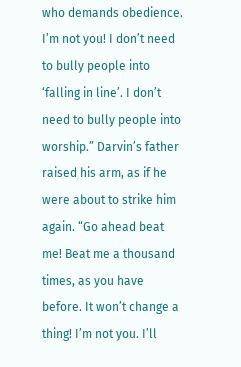who demands obedience. I’m not you! I don’t need to bully people into ‘falling in line’. I don’t need to bully people into worship.” Darvin’s father raised his arm, as if he were about to strike him again. “Go ahead beat me! Beat me a thousand times, as you have before. It won’t change a thing! I’m not you. I’ll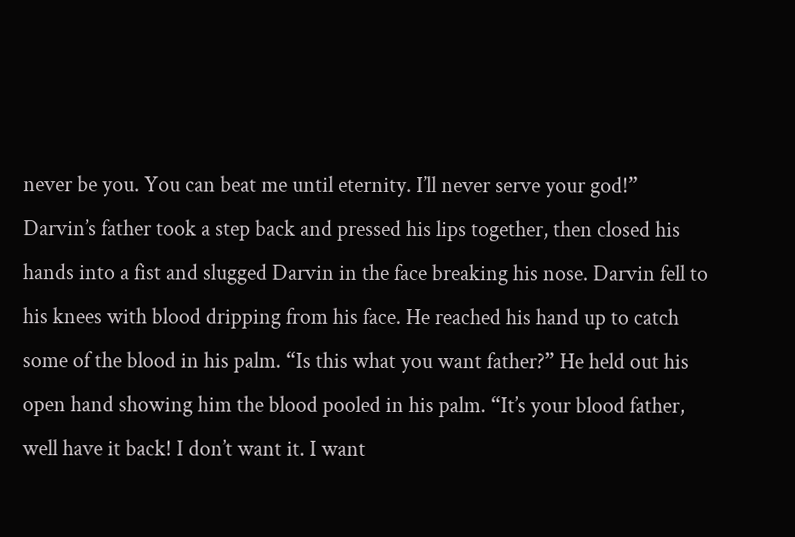never be you. You can beat me until eternity. I’ll never serve your god!” Darvin’s father took a step back and pressed his lips together, then closed his hands into a fist and slugged Darvin in the face breaking his nose. Darvin fell to his knees with blood dripping from his face. He reached his hand up to catch some of the blood in his palm. “Is this what you want father?” He held out his open hand showing him the blood pooled in his palm. “It’s your blood father, well have it back! I don’t want it. I want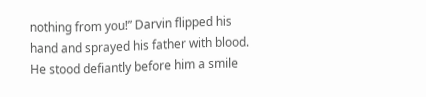nothing from you!” Darvin flipped his hand and sprayed his father with blood. He stood defiantly before him a smile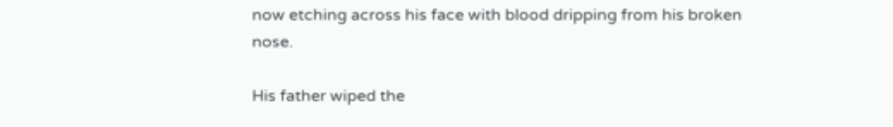now etching across his face with blood dripping from his broken nose.

His father wiped the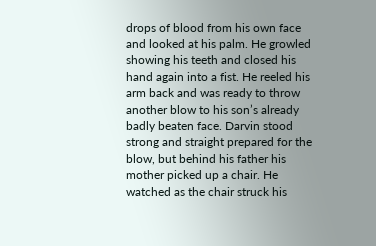drops of blood from his own face and looked at his palm. He growled showing his teeth and closed his hand again into a fist. He reeled his arm back and was ready to throw another blow to his son’s already badly beaten face. Darvin stood strong and straight prepared for the blow, but behind his father his mother picked up a chair. He watched as the chair struck his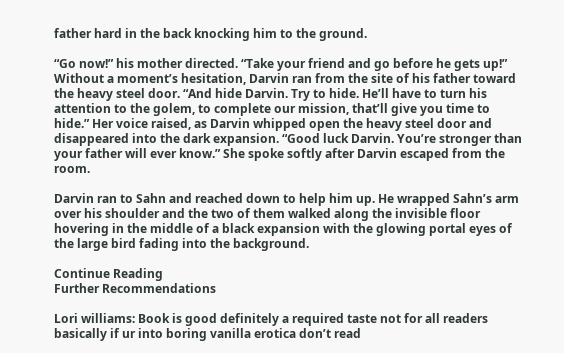father hard in the back knocking him to the ground.

“Go now!” his mother directed. “Take your friend and go before he gets up!” Without a moment’s hesitation, Darvin ran from the site of his father toward the heavy steel door. “And hide Darvin. Try to hide. He’ll have to turn his attention to the golem, to complete our mission, that’ll give you time to hide.” Her voice raised, as Darvin whipped open the heavy steel door and disappeared into the dark expansion. “Good luck Darvin. You’re stronger than your father will ever know.” She spoke softly after Darvin escaped from the room.

Darvin ran to Sahn and reached down to help him up. He wrapped Sahn’s arm over his shoulder and the two of them walked along the invisible floor hovering in the middle of a black expansion with the glowing portal eyes of the large bird fading into the background.

Continue Reading
Further Recommendations

Lori williams: Book is good definitely a required taste not for all readers basically if ur into boring vanilla erotica don’t read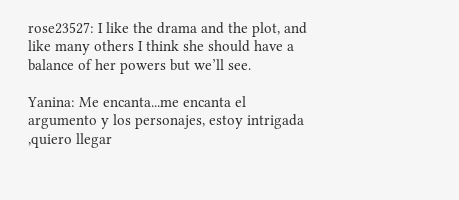rose23527: I like the drama and the plot, and like many others I think she should have a balance of her powers but we’ll see.

Yanina: Me encanta...me encanta el argumento y los personajes, estoy intrigada ,quiero llegar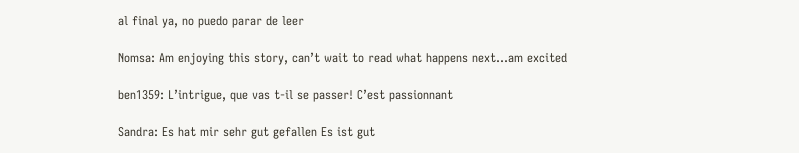al final ya, no puedo parar de leer

Nomsa: Am enjoying this story, can’t wait to read what happens next...am excited

ben1359: L’intrigue, que vas t-il se passer! C’est passionnant

Sandra: Es hat mir sehr gut gefallen Es ist gut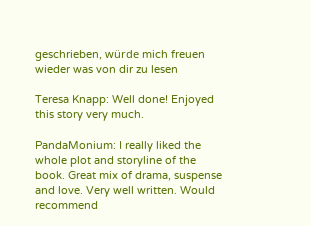geschrieben, würde mich freuen wieder was von dir zu lesen

Teresa Knapp: Well done! Enjoyed this story very much.

PandaMonium: I really liked the whole plot and storyline of the book. Great mix of drama, suspense and love. Very well written. Would recommend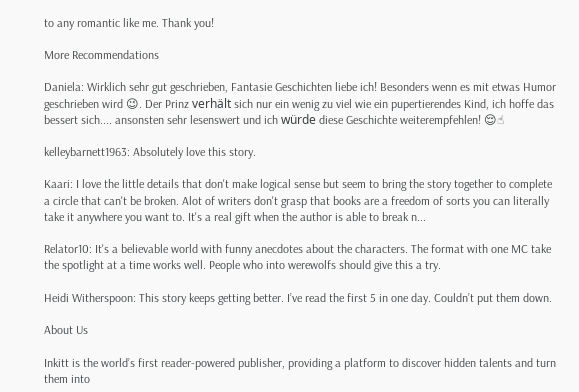to any romantic like me. Thank you!

More Recommendations

Daniela: Wirklich sehr gut geschrieben, Fantasie Geschichten liebe ich! Besonders wenn es mit etwas Humor geschrieben wird 😉. Der Prinz verhält sich nur ein wenig zu viel wie ein pupertierendes Kind, ich hoffe das bessert sich.... ansonsten sehr lesenswert und ich würde diese Geschichte weiterempfehlen! 😌☝

kelleybarnett1963: Absolutely love this story.

Kaari: I love the little details that don't make logical sense but seem to bring the story together to complete a circle that can't be broken. Alot of writers don't grasp that books are a freedom of sorts you can literally take it anywhere you want to. It's a real gift when the author is able to break n...

Relator10: It's a believable world with funny anecdotes about the characters. The format with one MC take the spotlight at a time works well. People who into werewolfs should give this a try.

Heidi Witherspoon: This story keeps getting better. I’ve read the first 5 in one day. Couldn’t put them down.

About Us

Inkitt is the world’s first reader-powered publisher, providing a platform to discover hidden talents and turn them into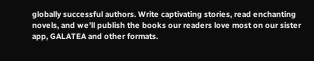globally successful authors. Write captivating stories, read enchanting novels, and we’ll publish the books our readers love most on our sister app, GALATEA and other formats.